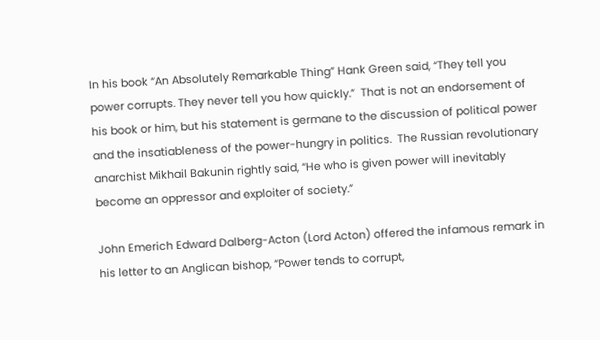In his book “An Absolutely Remarkable Thing” Hank Green said, “They tell you power corrupts. They never tell you how quickly.”  That is not an endorsement of his book or him, but his statement is germane to the discussion of political power and the insatiableness of the power-hungry in politics.  The Russian revolutionary anarchist Mikhail Bakunin rightly said, “He who is given power will inevitably become an oppressor and exploiter of society.”

John Emerich Edward Dalberg-Acton (Lord Acton) offered the infamous remark in his letter to an Anglican bishop, “Power tends to corrupt,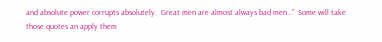and absolute power corrupts absolutely.  Great men are almost always bad men…”  Some will take those quotes an apply them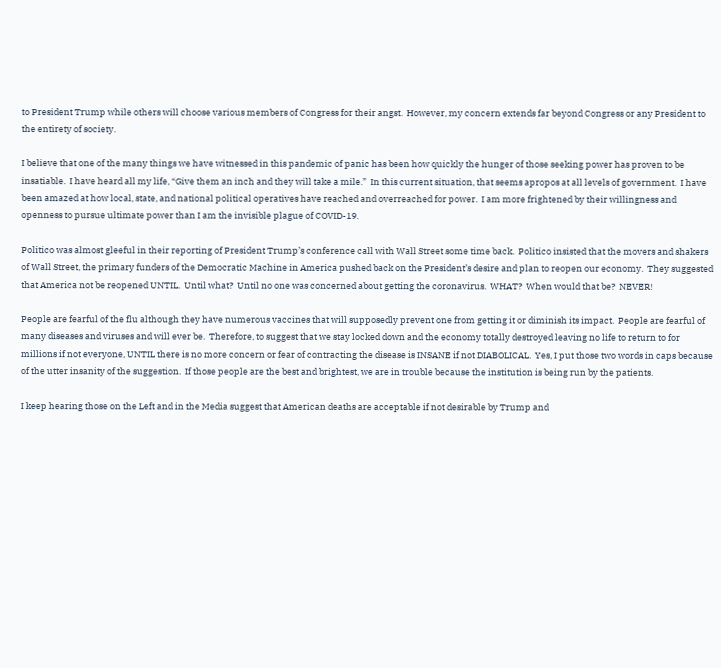to President Trump while others will choose various members of Congress for their angst.  However, my concern extends far beyond Congress or any President to the entirety of society.

I believe that one of the many things we have witnessed in this pandemic of panic has been how quickly the hunger of those seeking power has proven to be insatiable.  I have heard all my life, “Give them an inch and they will take a mile.”  In this current situation, that seems apropos at all levels of government.  I have been amazed at how local, state, and national political operatives have reached and overreached for power.  I am more frightened by their willingness and openness to pursue ultimate power than I am the invisible plague of COVID-19.

Politico was almost gleeful in their reporting of President Trump’s conference call with Wall Street some time back.  Politico insisted that the movers and shakers of Wall Street, the primary funders of the Democratic Machine in America pushed back on the President’s desire and plan to reopen our economy.  They suggested that America not be reopened UNTIL.  Until what?  Until no one was concerned about getting the coronavirus.  WHAT?  When would that be?  NEVER!

People are fearful of the flu although they have numerous vaccines that will supposedly prevent one from getting it or diminish its impact.  People are fearful of many diseases and viruses and will ever be.  Therefore, to suggest that we stay locked down and the economy totally destroyed leaving no life to return to for millions if not everyone, UNTIL there is no more concern or fear of contracting the disease is INSANE if not DIABOLICAL.  Yes, I put those two words in caps because of the utter insanity of the suggestion.  If those people are the best and brightest, we are in trouble because the institution is being run by the patients.

I keep hearing those on the Left and in the Media suggest that American deaths are acceptable if not desirable by Trump and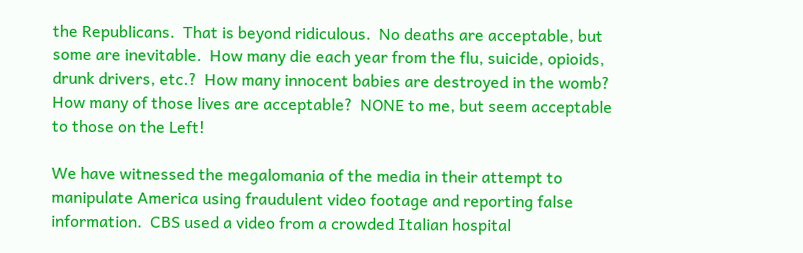the Republicans.  That is beyond ridiculous.  No deaths are acceptable, but some are inevitable.  How many die each year from the flu, suicide, opioids, drunk drivers, etc.?  How many innocent babies are destroyed in the womb?  How many of those lives are acceptable?  NONE to me, but seem acceptable to those on the Left!

We have witnessed the megalomania of the media in their attempt to manipulate America using fraudulent video footage and reporting false information.  CBS used a video from a crowded Italian hospital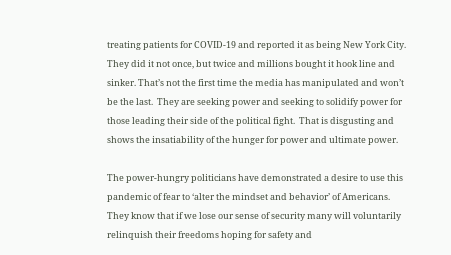treating patients for COVID-19 and reported it as being New York City.  They did it not once, but twice and millions bought it hook line and sinker. That’s not the first time the media has manipulated and won’t be the last.  They are seeking power and seeking to solidify power for those leading their side of the political fight.  That is disgusting and shows the insatiability of the hunger for power and ultimate power.

The power-hungry politicians have demonstrated a desire to use this pandemic of fear to ‘alter the mindset and behavior’ of Americans.  They know that if we lose our sense of security many will voluntarily relinquish their freedoms hoping for safety and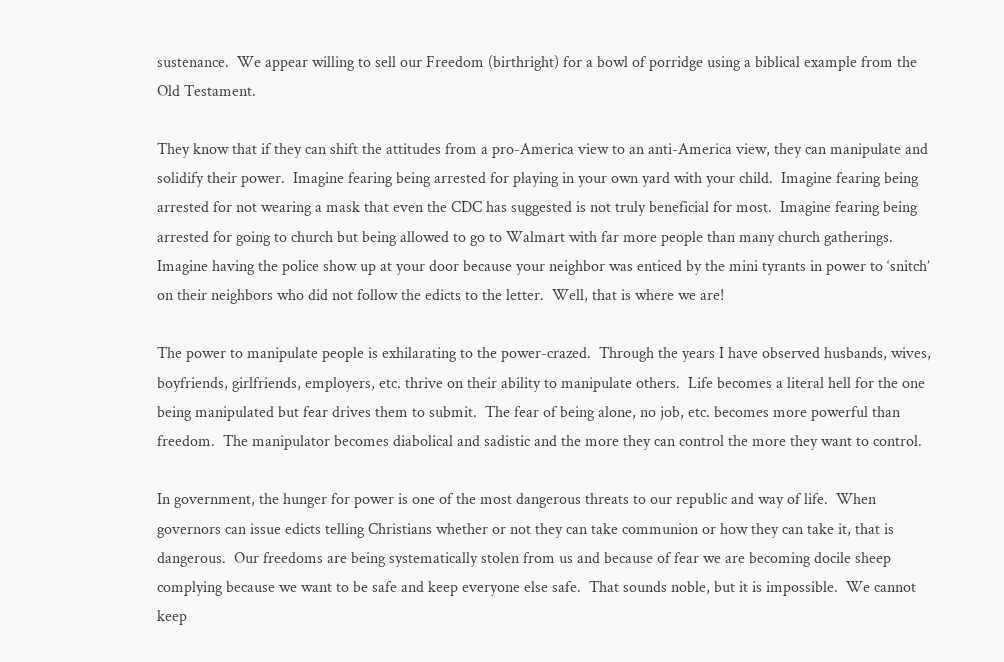sustenance.  We appear willing to sell our Freedom (birthright) for a bowl of porridge using a biblical example from the Old Testament.

They know that if they can shift the attitudes from a pro-America view to an anti-America view, they can manipulate and solidify their power.  Imagine fearing being arrested for playing in your own yard with your child.  Imagine fearing being arrested for not wearing a mask that even the CDC has suggested is not truly beneficial for most.  Imagine fearing being arrested for going to church but being allowed to go to Walmart with far more people than many church gatherings.  Imagine having the police show up at your door because your neighbor was enticed by the mini tyrants in power to ‘snitch’ on their neighbors who did not follow the edicts to the letter.  Well, that is where we are!

The power to manipulate people is exhilarating to the power-crazed.  Through the years I have observed husbands, wives, boyfriends, girlfriends, employers, etc. thrive on their ability to manipulate others.  Life becomes a literal hell for the one being manipulated but fear drives them to submit.  The fear of being alone, no job, etc. becomes more powerful than freedom.  The manipulator becomes diabolical and sadistic and the more they can control the more they want to control.

In government, the hunger for power is one of the most dangerous threats to our republic and way of life.  When governors can issue edicts telling Christians whether or not they can take communion or how they can take it, that is dangerous.  Our freedoms are being systematically stolen from us and because of fear we are becoming docile sheep complying because we want to be safe and keep everyone else safe.  That sounds noble, but it is impossible.  We cannot keep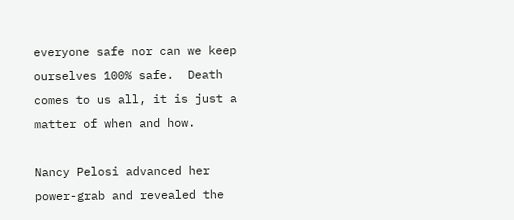everyone safe nor can we keep ourselves 100% safe.  Death comes to us all, it is just a matter of when and how.

Nancy Pelosi advanced her power-grab and revealed the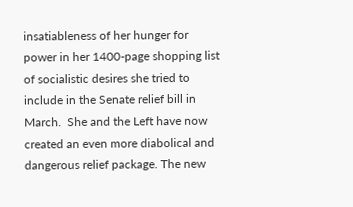insatiableness of her hunger for power in her 1400-page shopping list of socialistic desires she tried to include in the Senate relief bill in March.  She and the Left have now created an even more diabolical and dangerous relief package. The new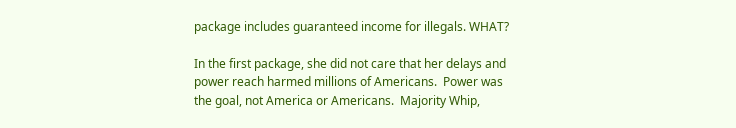package includes guaranteed income for illegals. WHAT?

In the first package, she did not care that her delays and power reach harmed millions of Americans.  Power was the goal, not America or Americans.  Majority Whip,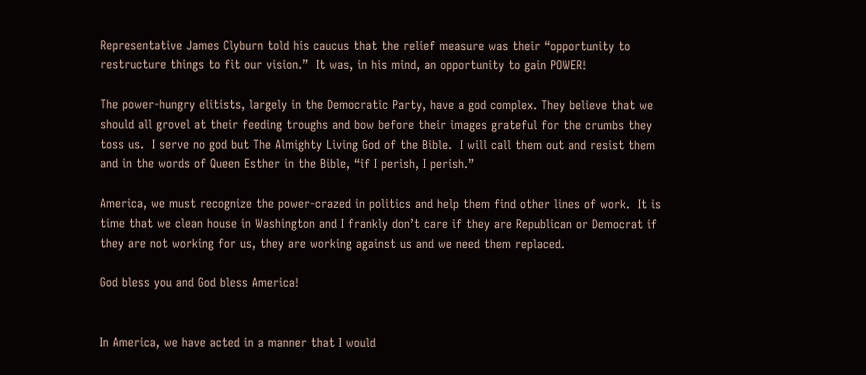Representative James Clyburn told his caucus that the relief measure was their “opportunity to restructure things to fit our vision.”  It was, in his mind, an opportunity to gain POWER!

The power-hungry elitists, largely in the Democratic Party, have a god complex. They believe that we should all grovel at their feeding troughs and bow before their images grateful for the crumbs they toss us.  I serve no god but The Almighty Living God of the Bible.  I will call them out and resist them and in the words of Queen Esther in the Bible, “if I perish, I perish.”

America, we must recognize the power-crazed in politics and help them find other lines of work.  It is time that we clean house in Washington and I frankly don’t care if they are Republican or Democrat if they are not working for us, they are working against us and we need them replaced.

God bless you and God bless America!


In America, we have acted in a manner that I would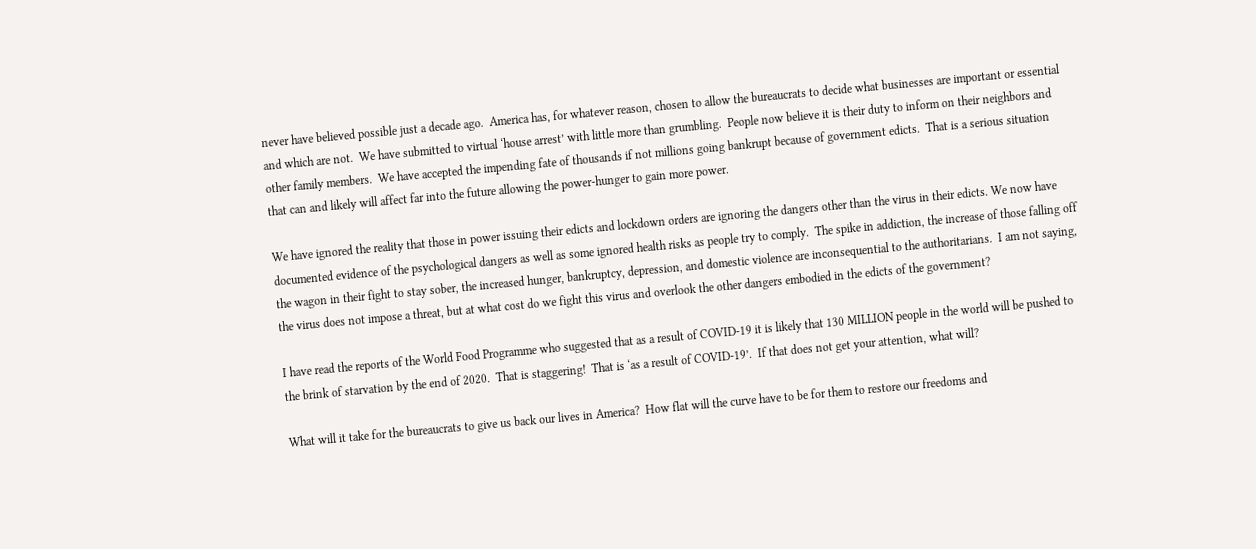never have believed possible just a decade ago.  America has, for whatever reason, chosen to allow the bureaucrats to decide what businesses are important or essential and which are not.  We have submitted to virtual ‘house arrest’ with little more than grumbling.  People now believe it is their duty to inform on their neighbors and other family members.  We have accepted the impending fate of thousands if not millions going bankrupt because of government edicts.  That is a serious situation that can and likely will affect far into the future allowing the power-hunger to gain more power.

We have ignored the reality that those in power issuing their edicts and lockdown orders are ignoring the dangers other than the virus in their edicts. We now have documented evidence of the psychological dangers as well as some ignored health risks as people try to comply.  The spike in addiction, the increase of those falling off the wagon in their fight to stay sober, the increased hunger, bankruptcy, depression, and domestic violence are inconsequential to the authoritarians.  I am not saying, the virus does not impose a threat, but at what cost do we fight this virus and overlook the other dangers embodied in the edicts of the government?

I have read the reports of the World Food Programme who suggested that as a result of COVID-19 it is likely that 130 MILLION people in the world will be pushed to the brink of starvation by the end of 2020.  That is staggering!  That is ‘as a result of COVID-19’.  If that does not get your attention, what will?

What will it take for the bureaucrats to give us back our lives in America?  How flat will the curve have to be for them to restore our freedoms and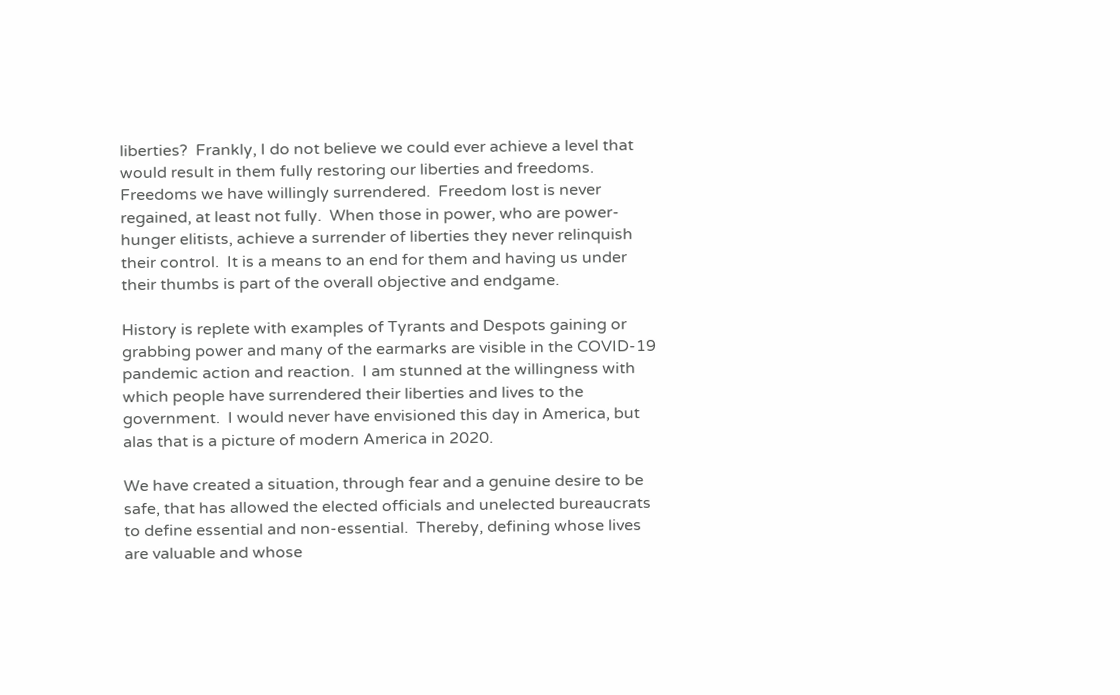liberties?  Frankly, I do not believe we could ever achieve a level that would result in them fully restoring our liberties and freedoms. Freedoms we have willingly surrendered.  Freedom lost is never regained, at least not fully.  When those in power, who are power-hunger elitists, achieve a surrender of liberties they never relinquish their control.  It is a means to an end for them and having us under their thumbs is part of the overall objective and endgame.

History is replete with examples of Tyrants and Despots gaining or grabbing power and many of the earmarks are visible in the COVID-19 pandemic action and reaction.  I am stunned at the willingness with which people have surrendered their liberties and lives to the government.  I would never have envisioned this day in America, but alas that is a picture of modern America in 2020.

We have created a situation, through fear and a genuine desire to be safe, that has allowed the elected officials and unelected bureaucrats to define essential and non-essential.  Thereby, defining whose lives are valuable and whose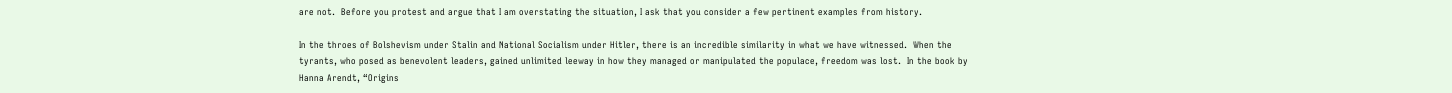are not.  Before you protest and argue that I am overstating the situation, I ask that you consider a few pertinent examples from history.

In the throes of Bolshevism under Stalin and National Socialism under Hitler, there is an incredible similarity in what we have witnessed.  When the tyrants, who posed as benevolent leaders, gained unlimited leeway in how they managed or manipulated the populace, freedom was lost.  In the book by Hanna Arendt, “Origins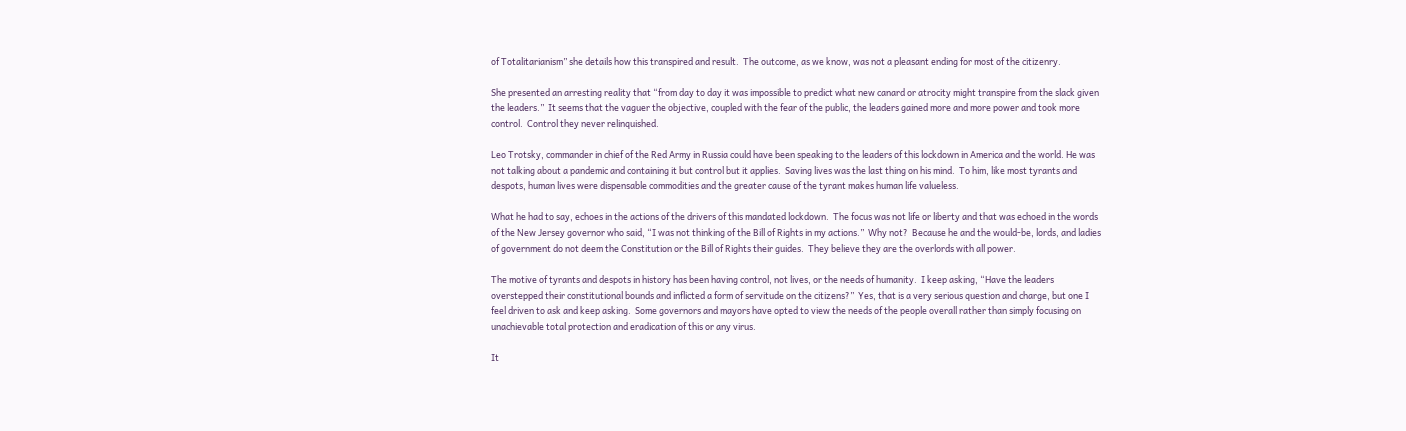of Totalitarianism” she details how this transpired and result.  The outcome, as we know, was not a pleasant ending for most of the citizenry.

She presented an arresting reality that “from day to day it was impossible to predict what new canard or atrocity might transpire from the slack given the leaders.”  It seems that the vaguer the objective, coupled with the fear of the public, the leaders gained more and more power and took more control.  Control they never relinquished.

Leo Trotsky, commander in chief of the Red Army in Russia could have been speaking to the leaders of this lockdown in America and the world. He was not talking about a pandemic and containing it but control but it applies.  Saving lives was the last thing on his mind.  To him, like most tyrants and despots, human lives were dispensable commodities and the greater cause of the tyrant makes human life valueless.

What he had to say, echoes in the actions of the drivers of this mandated lockdown.  The focus was not life or liberty and that was echoed in the words of the New Jersey governor who said, “I was not thinking of the Bill of Rights in my actions.”  Why not?  Because he and the would-be, lords, and ladies of government do not deem the Constitution or the Bill of Rights their guides.  They believe they are the overlords with all power.

The motive of tyrants and despots in history has been having control, not lives, or the needs of humanity.  I keep asking, “Have the leaders overstepped their constitutional bounds and inflicted a form of servitude on the citizens?”  Yes, that is a very serious question and charge, but one I feel driven to ask and keep asking.  Some governors and mayors have opted to view the needs of the people overall rather than simply focusing on unachievable total protection and eradication of this or any virus.

It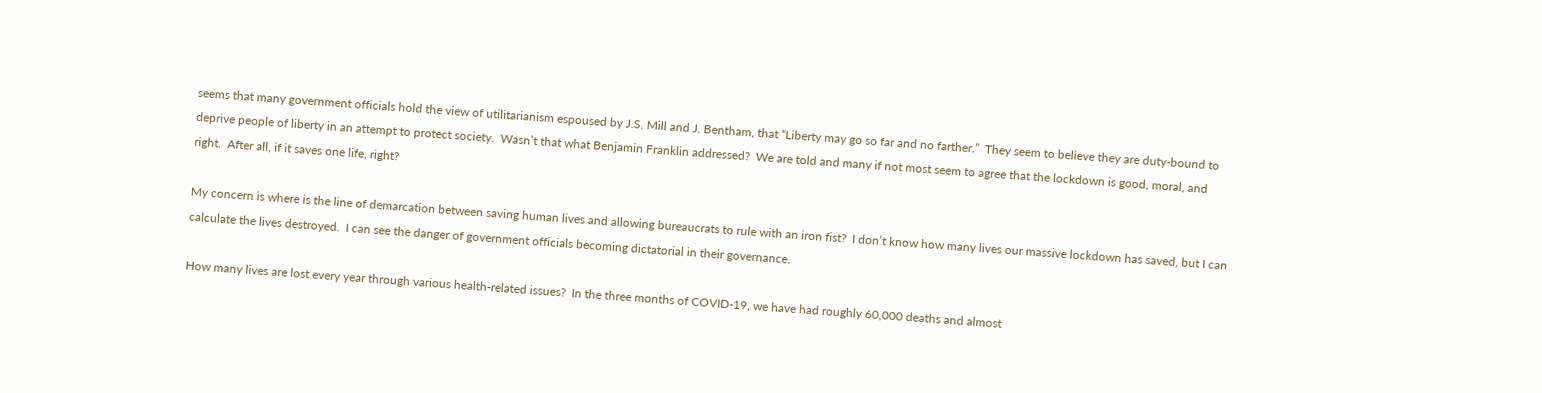seems that many government officials hold the view of utilitarianism espoused by J.S. Mill and J. Bentham, that “Liberty may go so far and no farther.”  They seem to believe they are duty-bound to deprive people of liberty in an attempt to protect society.  Wasn’t that what Benjamin Franklin addressed?  We are told and many if not most seem to agree that the lockdown is good, moral, and right.  After all, if it saves one life, right?

My concern is where is the line of demarcation between saving human lives and allowing bureaucrats to rule with an iron fist?  I don’t know how many lives our massive lockdown has saved, but I can calculate the lives destroyed.  I can see the danger of government officials becoming dictatorial in their governance.

How many lives are lost every year through various health-related issues?  In the three months of COVID-19, we have had roughly 60,000 deaths and almost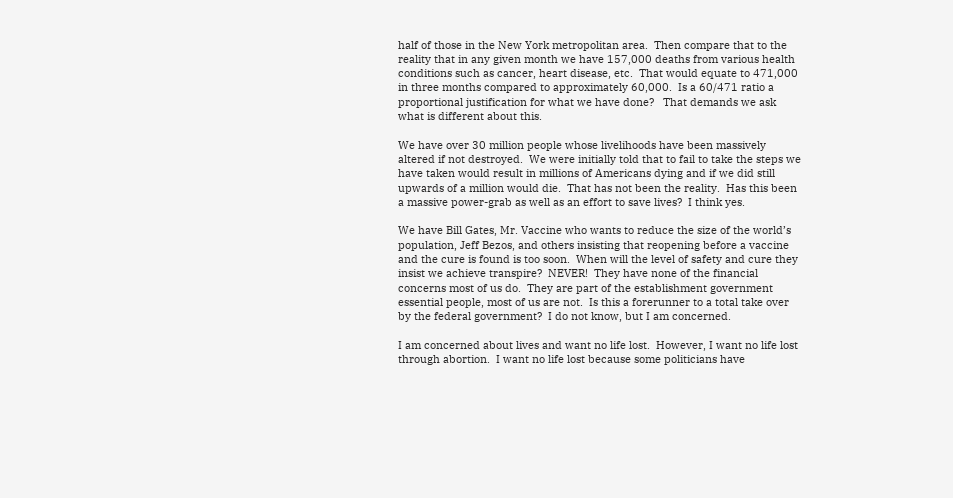half of those in the New York metropolitan area.  Then compare that to the reality that in any given month we have 157,000 deaths from various health conditions such as cancer, heart disease, etc.  That would equate to 471,000 in three months compared to approximately 60,000.  Is a 60/471 ratio a proportional justification for what we have done?   That demands we ask what is different about this.

We have over 30 million people whose livelihoods have been massively altered if not destroyed.  We were initially told that to fail to take the steps we have taken would result in millions of Americans dying and if we did still upwards of a million would die.  That has not been the reality.  Has this been a massive power-grab as well as an effort to save lives?  I think yes.

We have Bill Gates, Mr. Vaccine who wants to reduce the size of the world’s population, Jeff Bezos, and others insisting that reopening before a vaccine and the cure is found is too soon.  When will the level of safety and cure they insist we achieve transpire?  NEVER!  They have none of the financial concerns most of us do.  They are part of the establishment government essential people, most of us are not.  Is this a forerunner to a total take over by the federal government?  I do not know, but I am concerned.

I am concerned about lives and want no life lost.  However, I want no life lost through abortion.  I want no life lost because some politicians have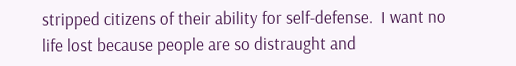stripped citizens of their ability for self-defense.  I want no life lost because people are so distraught and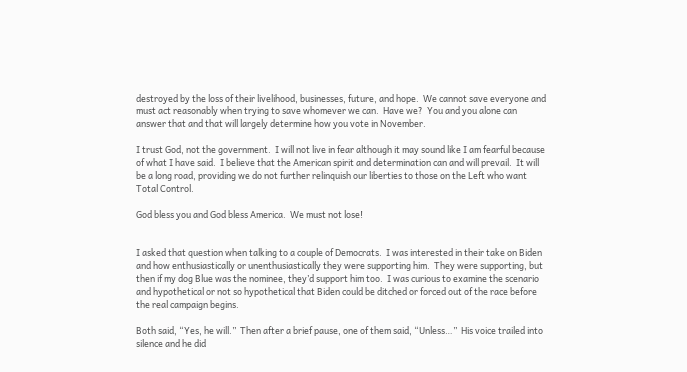destroyed by the loss of their livelihood, businesses, future, and hope.  We cannot save everyone and must act reasonably when trying to save whomever we can.  Have we?  You and you alone can answer that and that will largely determine how you vote in November.

I trust God, not the government.  I will not live in fear although it may sound like I am fearful because of what I have said.  I believe that the American spirit and determination can and will prevail.  It will be a long road, providing we do not further relinquish our liberties to those on the Left who want Total Control.

God bless you and God bless America.  We must not lose!


I asked that question when talking to a couple of Democrats.  I was interested in their take on Biden and how enthusiastically or unenthusiastically they were supporting him.  They were supporting, but then if my dog Blue was the nominee, they’d support him too.  I was curious to examine the scenario and hypothetical or not so hypothetical that Biden could be ditched or forced out of the race before the real campaign begins.

Both said, “Yes, he will.”  Then after a brief pause, one of them said, “Unless…”  His voice trailed into silence and he did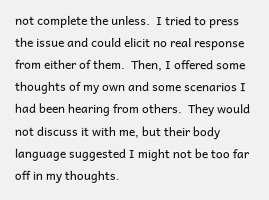not complete the unless.  I tried to press the issue and could elicit no real response from either of them.  Then, I offered some thoughts of my own and some scenarios I had been hearing from others.  They would not discuss it with me, but their body language suggested I might not be too far off in my thoughts.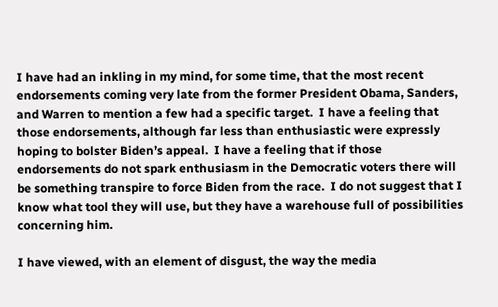I have had an inkling in my mind, for some time, that the most recent endorsements coming very late from the former President Obama, Sanders, and Warren to mention a few had a specific target.  I have a feeling that those endorsements, although far less than enthusiastic were expressly hoping to bolster Biden’s appeal.  I have a feeling that if those endorsements do not spark enthusiasm in the Democratic voters there will be something transpire to force Biden from the race.  I do not suggest that I know what tool they will use, but they have a warehouse full of possibilities concerning him.

I have viewed, with an element of disgust, the way the media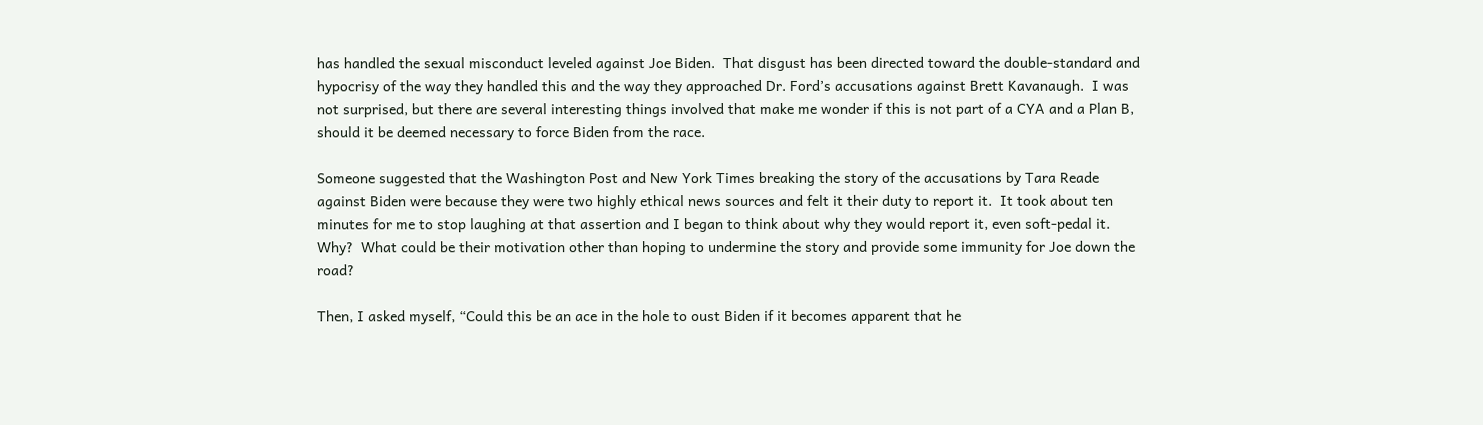has handled the sexual misconduct leveled against Joe Biden.  That disgust has been directed toward the double-standard and hypocrisy of the way they handled this and the way they approached Dr. Ford’s accusations against Brett Kavanaugh.  I was not surprised, but there are several interesting things involved that make me wonder if this is not part of a CYA and a Plan B, should it be deemed necessary to force Biden from the race.

Someone suggested that the Washington Post and New York Times breaking the story of the accusations by Tara Reade against Biden were because they were two highly ethical news sources and felt it their duty to report it.  It took about ten minutes for me to stop laughing at that assertion and I began to think about why they would report it, even soft-pedal it.  Why?  What could be their motivation other than hoping to undermine the story and provide some immunity for Joe down the road?

Then, I asked myself, “Could this be an ace in the hole to oust Biden if it becomes apparent that he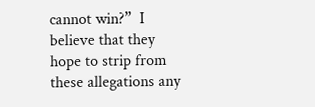cannot win?”  I believe that they hope to strip from these allegations any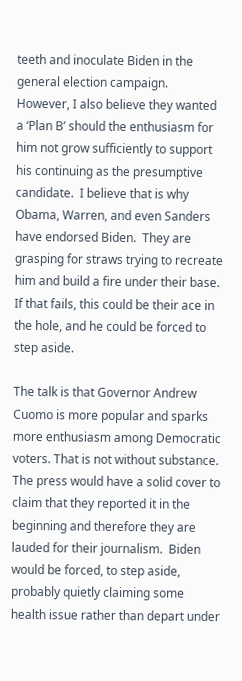teeth and inoculate Biden in the general election campaign.  However, I also believe they wanted a ‘Plan B’ should the enthusiasm for him not grow sufficiently to support his continuing as the presumptive candidate.  I believe that is why Obama, Warren, and even Sanders have endorsed Biden.  They are grasping for straws trying to recreate him and build a fire under their base.  If that fails, this could be their ace in the hole, and he could be forced to step aside.

The talk is that Governor Andrew Cuomo is more popular and sparks more enthusiasm among Democratic voters. That is not without substance.  The press would have a solid cover to claim that they reported it in the beginning and therefore they are lauded for their journalism.  Biden would be forced, to step aside, probably quietly claiming some health issue rather than depart under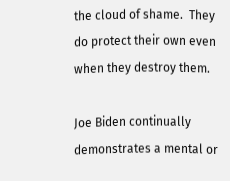the cloud of shame.  They do protect their own even when they destroy them.

Joe Biden continually demonstrates a mental or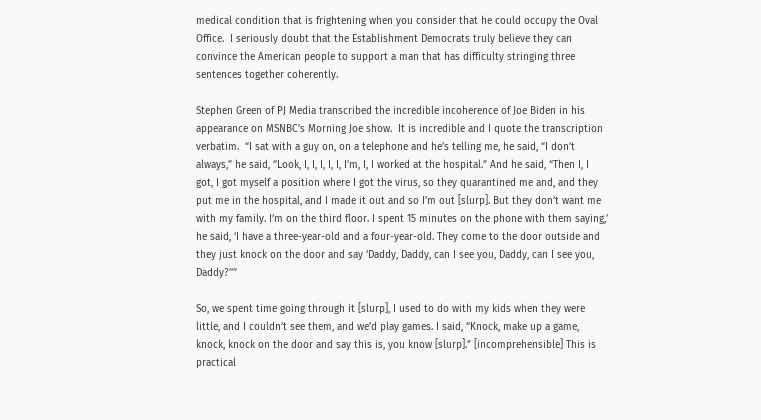medical condition that is frightening when you consider that he could occupy the Oval Office.  I seriously doubt that the Establishment Democrats truly believe they can convince the American people to support a man that has difficulty stringing three sentences together coherently.

Stephen Green of PJ Media transcribed the incredible incoherence of Joe Biden in his appearance on MSNBC’s Morning Joe show.  It is incredible and I quote the transcription verbatim.  “I sat with a guy on, on a telephone and he’s telling me, he said, “I don’t always,” he said, “Look, I, I, I, I, I, I’m, I, I worked at the hospital.” And he said, “Then I, I got, I got myself a position where I got the virus, so they quarantined me and, and they put me in the hospital, and I made it out and so I’m out [slurp]. But they don’t want me with my family. I’m on the third floor. I spent 15 minutes on the phone with them saying,’ he said, ‘I have a three-year-old and a four-year-old. They come to the door outside and they just knock on the door and say ‘Daddy, Daddy, can I see you, Daddy, can I see you, Daddy?’’”

So, we spent time going through it [slurp], I used to do with my kids when they were little, and I couldn’t see them, and we’d play games. I said, “Knock, make up a game, knock, knock on the door and say this is, you know [slurp].” [incomprehensible] This is practical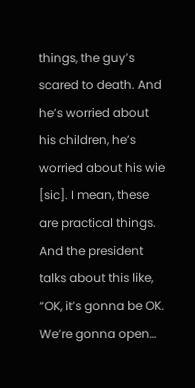things, the guy’s scared to death. And he’s worried about his children, he’s worried about his wie [sic]. I mean, these are practical things. And the president talks about this like, “OK, it’s gonna be OK. We’re gonna open…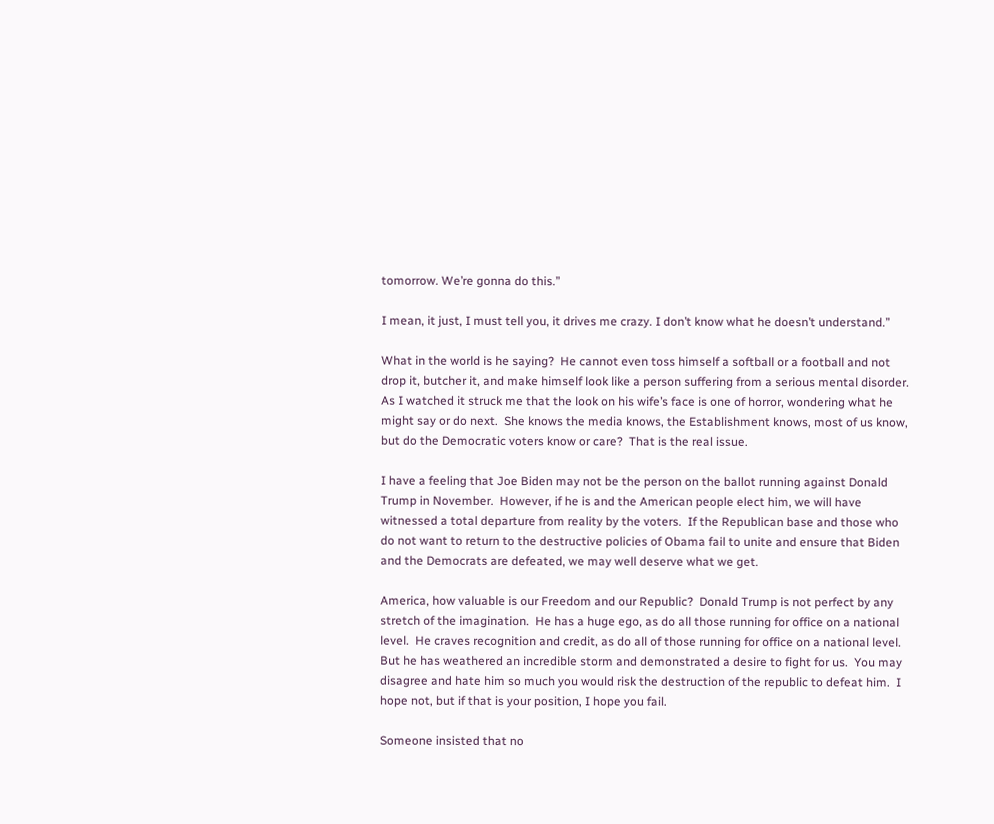tomorrow. We’re gonna do this.”

I mean, it just, I must tell you, it drives me crazy. I don’t know what he doesn’t understand.”

What in the world is he saying?  He cannot even toss himself a softball or a football and not drop it, butcher it, and make himself look like a person suffering from a serious mental disorder.  As I watched it struck me that the look on his wife’s face is one of horror, wondering what he might say or do next.  She knows the media knows, the Establishment knows, most of us know, but do the Democratic voters know or care?  That is the real issue.

I have a feeling that Joe Biden may not be the person on the ballot running against Donald Trump in November.  However, if he is and the American people elect him, we will have witnessed a total departure from reality by the voters.  If the Republican base and those who do not want to return to the destructive policies of Obama fail to unite and ensure that Biden and the Democrats are defeated, we may well deserve what we get.

America, how valuable is our Freedom and our Republic?  Donald Trump is not perfect by any stretch of the imagination.  He has a huge ego, as do all those running for office on a national level.  He craves recognition and credit, as do all of those running for office on a national level.  But he has weathered an incredible storm and demonstrated a desire to fight for us.  You may disagree and hate him so much you would risk the destruction of the republic to defeat him.  I hope not, but if that is your position, I hope you fail.

Someone insisted that no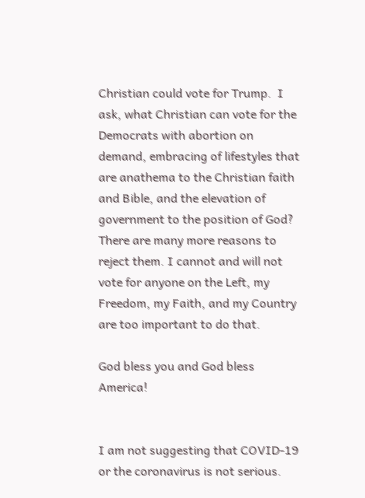Christian could vote for Trump.  I ask, what Christian can vote for the Democrats with abortion on demand, embracing of lifestyles that are anathema to the Christian faith and Bible, and the elevation of government to the position of God?  There are many more reasons to reject them. I cannot and will not vote for anyone on the Left, my Freedom, my Faith, and my Country are too important to do that.

God bless you and God bless America!


I am not suggesting that COVID-19 or the coronavirus is not serious.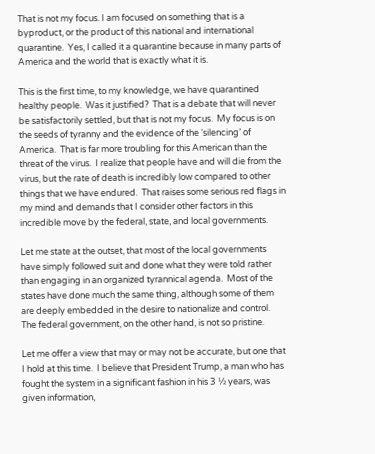That is not my focus. I am focused on something that is a byproduct, or the product of this national and international quarantine.  Yes, I called it a quarantine because in many parts of America and the world that is exactly what it is.

This is the first time, to my knowledge, we have quarantined healthy people.  Was it justified?  That is a debate that will never be satisfactorily settled, but that is not my focus.  My focus is on the seeds of tyranny and the evidence of the ‘silencing’ of America.  That is far more troubling for this American than the threat of the virus.  I realize that people have and will die from the virus, but the rate of death is incredibly low compared to other things that we have endured.  That raises some serious red flags in my mind and demands that I consider other factors in this incredible move by the federal, state, and local governments.

Let me state at the outset, that most of the local governments have simply followed suit and done what they were told rather than engaging in an organized tyrannical agenda.  Most of the states have done much the same thing, although some of them are deeply embedded in the desire to nationalize and control.  The federal government, on the other hand, is not so pristine.

Let me offer a view that may or may not be accurate, but one that I hold at this time.  I believe that President Trump, a man who has fought the system in a significant fashion in his 3 ½ years, was given information,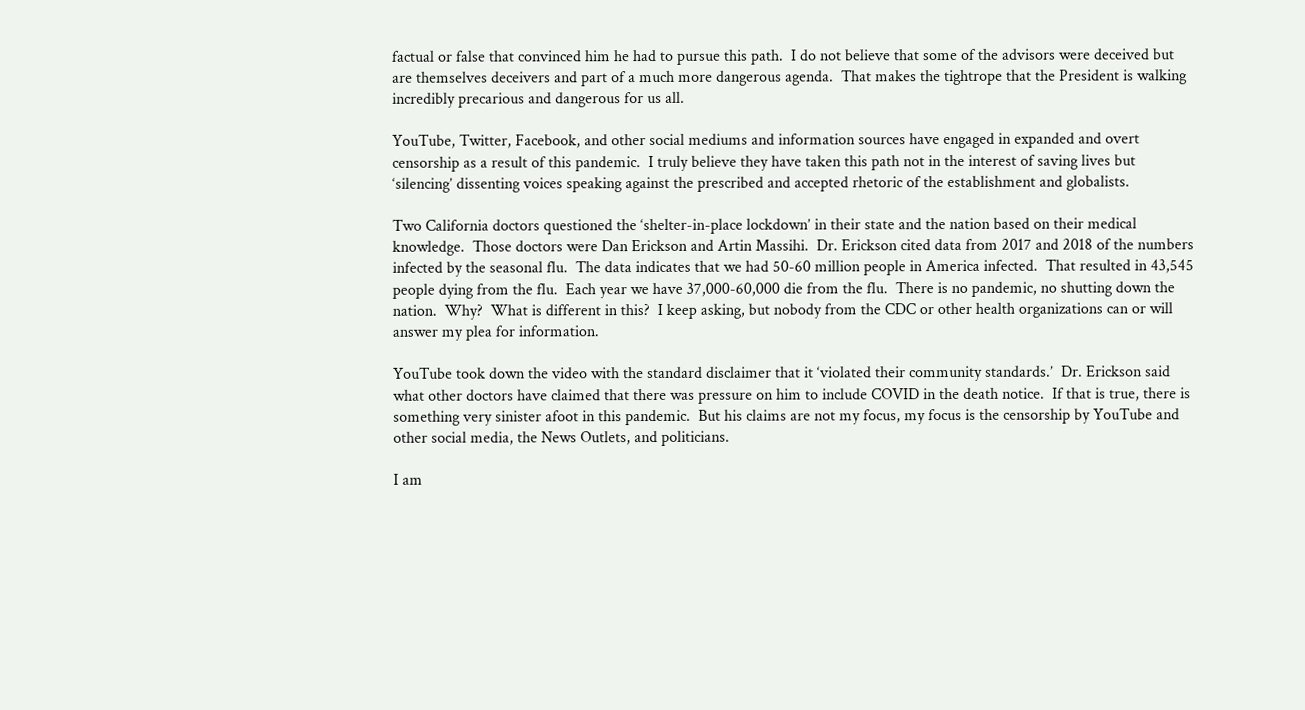factual or false that convinced him he had to pursue this path.  I do not believe that some of the advisors were deceived but are themselves deceivers and part of a much more dangerous agenda.  That makes the tightrope that the President is walking incredibly precarious and dangerous for us all.

YouTube, Twitter, Facebook, and other social mediums and information sources have engaged in expanded and overt censorship as a result of this pandemic.  I truly believe they have taken this path not in the interest of saving lives but ‘silencing’ dissenting voices speaking against the prescribed and accepted rhetoric of the establishment and globalists.

Two California doctors questioned the ‘shelter-in-place lockdown’ in their state and the nation based on their medical knowledge.  Those doctors were Dan Erickson and Artin Massihi.  Dr. Erickson cited data from 2017 and 2018 of the numbers infected by the seasonal flu.  The data indicates that we had 50-60 million people in America infected.  That resulted in 43,545 people dying from the flu.  Each year we have 37,000-60,000 die from the flu.  There is no pandemic, no shutting down the nation.  Why?  What is different in this?  I keep asking, but nobody from the CDC or other health organizations can or will answer my plea for information.

YouTube took down the video with the standard disclaimer that it ‘violated their community standards.’  Dr. Erickson said what other doctors have claimed that there was pressure on him to include COVID in the death notice.  If that is true, there is something very sinister afoot in this pandemic.  But his claims are not my focus, my focus is the censorship by YouTube and other social media, the News Outlets, and politicians.

I am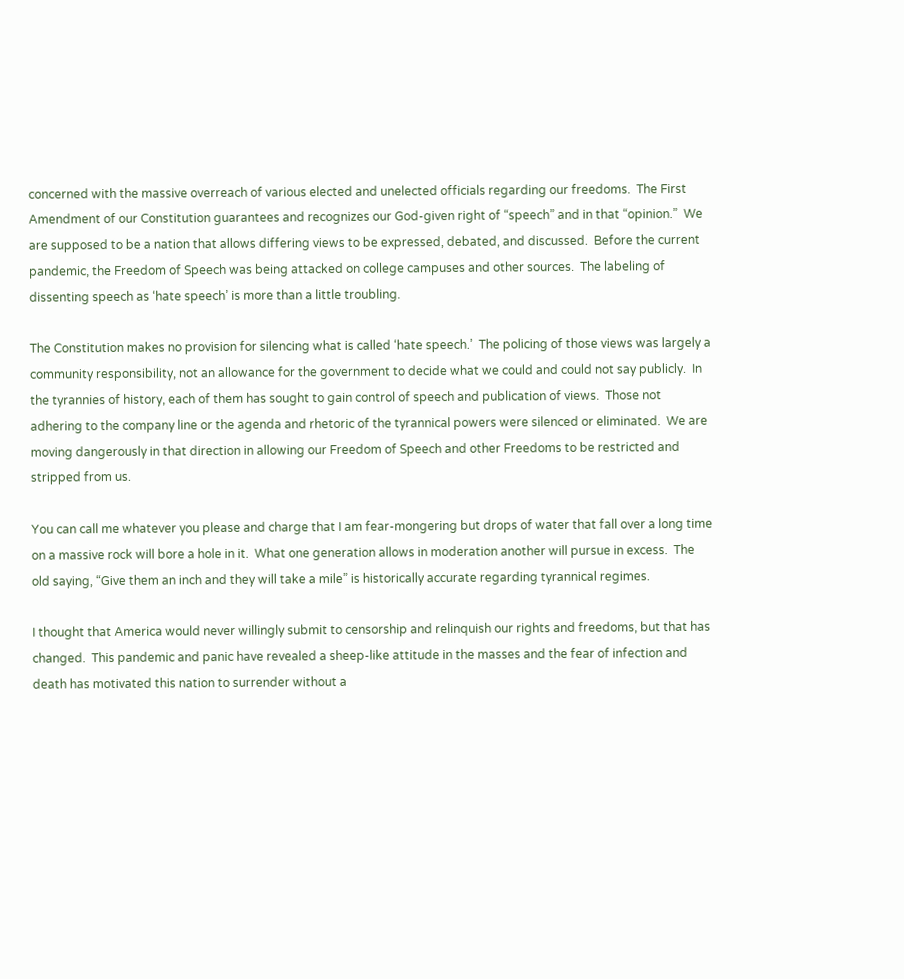concerned with the massive overreach of various elected and unelected officials regarding our freedoms.  The First Amendment of our Constitution guarantees and recognizes our God-given right of “speech” and in that “opinion.”  We are supposed to be a nation that allows differing views to be expressed, debated, and discussed.  Before the current pandemic, the Freedom of Speech was being attacked on college campuses and other sources.  The labeling of dissenting speech as ‘hate speech’ is more than a little troubling.

The Constitution makes no provision for silencing what is called ‘hate speech.’  The policing of those views was largely a community responsibility, not an allowance for the government to decide what we could and could not say publicly.  In the tyrannies of history, each of them has sought to gain control of speech and publication of views.  Those not adhering to the company line or the agenda and rhetoric of the tyrannical powers were silenced or eliminated.  We are moving dangerously in that direction in allowing our Freedom of Speech and other Freedoms to be restricted and stripped from us.

You can call me whatever you please and charge that I am fear-mongering but drops of water that fall over a long time on a massive rock will bore a hole in it.  What one generation allows in moderation another will pursue in excess.  The old saying, “Give them an inch and they will take a mile” is historically accurate regarding tyrannical regimes.

I thought that America would never willingly submit to censorship and relinquish our rights and freedoms, but that has changed.  This pandemic and panic have revealed a sheep-like attitude in the masses and the fear of infection and death has motivated this nation to surrender without a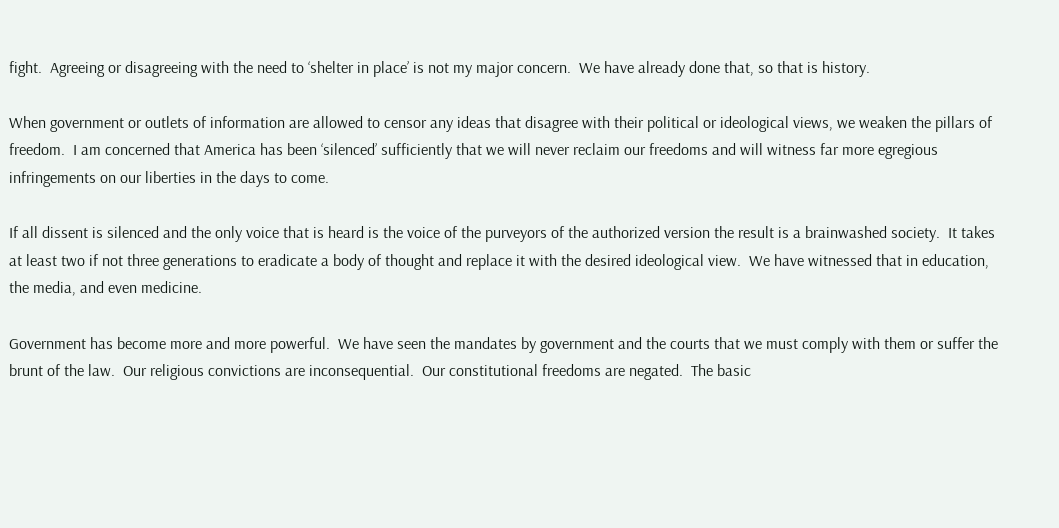fight.  Agreeing or disagreeing with the need to ‘shelter in place’ is not my major concern.  We have already done that, so that is history.

When government or outlets of information are allowed to censor any ideas that disagree with their political or ideological views, we weaken the pillars of freedom.  I am concerned that America has been ‘silenced’ sufficiently that we will never reclaim our freedoms and will witness far more egregious infringements on our liberties in the days to come.

If all dissent is silenced and the only voice that is heard is the voice of the purveyors of the authorized version the result is a brainwashed society.  It takes at least two if not three generations to eradicate a body of thought and replace it with the desired ideological view.  We have witnessed that in education, the media, and even medicine.

Government has become more and more powerful.  We have seen the mandates by government and the courts that we must comply with them or suffer the brunt of the law.  Our religious convictions are inconsequential.  Our constitutional freedoms are negated.  The basic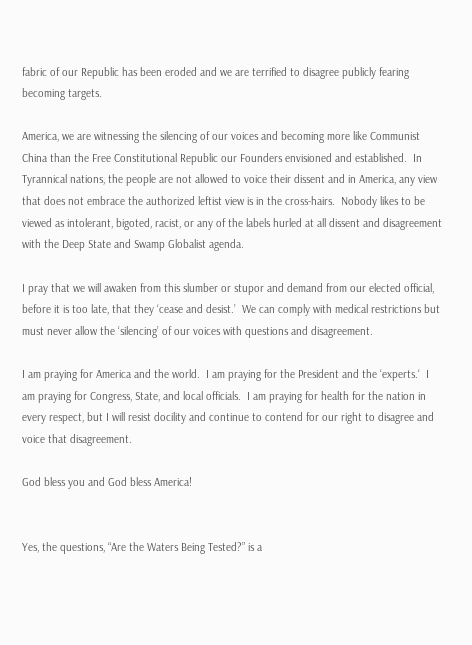fabric of our Republic has been eroded and we are terrified to disagree publicly fearing becoming targets.

America, we are witnessing the silencing of our voices and becoming more like Communist China than the Free Constitutional Republic our Founders envisioned and established.  In Tyrannical nations, the people are not allowed to voice their dissent and in America, any view that does not embrace the authorized leftist view is in the cross-hairs.  Nobody likes to be viewed as intolerant, bigoted, racist, or any of the labels hurled at all dissent and disagreement with the Deep State and Swamp Globalist agenda.

I pray that we will awaken from this slumber or stupor and demand from our elected official, before it is too late, that they ‘cease and desist.’  We can comply with medical restrictions but must never allow the ‘silencing’ of our voices with questions and disagreement.

I am praying for America and the world.  I am praying for the President and the ‘experts.‘  I am praying for Congress, State, and local officials.  I am praying for health for the nation in every respect, but I will resist docility and continue to contend for our right to disagree and voice that disagreement.

God bless you and God bless America!


Yes, the questions, “Are the Waters Being Tested?” is a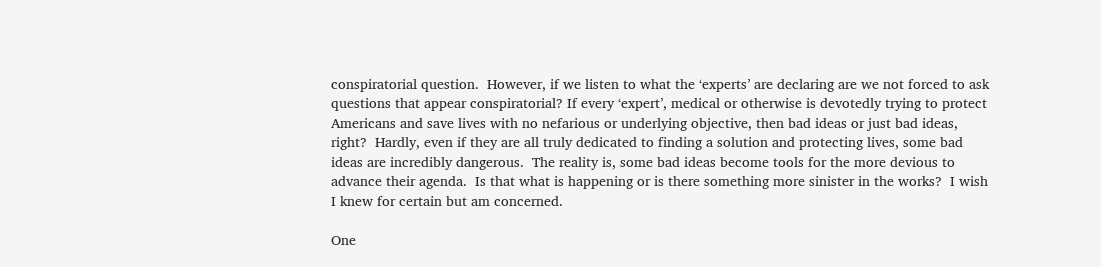conspiratorial question.  However, if we listen to what the ‘experts’ are declaring are we not forced to ask questions that appear conspiratorial? If every ‘expert’, medical or otherwise is devotedly trying to protect Americans and save lives with no nefarious or underlying objective, then bad ideas or just bad ideas, right?  Hardly, even if they are all truly dedicated to finding a solution and protecting lives, some bad ideas are incredibly dangerous.  The reality is, some bad ideas become tools for the more devious to advance their agenda.  Is that what is happening or is there something more sinister in the works?  I wish I knew for certain but am concerned.

One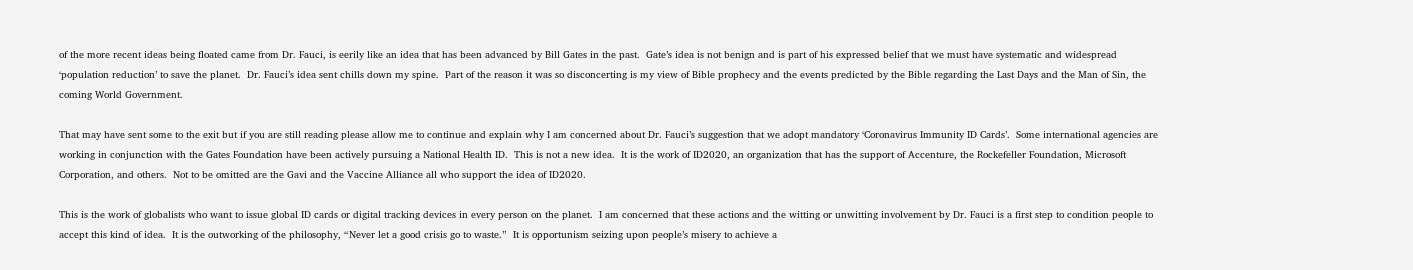of the more recent ideas being floated came from Dr. Fauci, is eerily like an idea that has been advanced by Bill Gates in the past.  Gate’s idea is not benign and is part of his expressed belief that we must have systematic and widespread ‘population reduction’ to save the planet.  Dr. Fauci’s idea sent chills down my spine.  Part of the reason it was so disconcerting is my view of Bible prophecy and the events predicted by the Bible regarding the Last Days and the Man of Sin, the coming World Government.

That may have sent some to the exit but if you are still reading please allow me to continue and explain why I am concerned about Dr. Fauci’s suggestion that we adopt mandatory ‘Coronavirus Immunity ID Cards’.  Some international agencies are working in conjunction with the Gates Foundation have been actively pursuing a National Health ID.  This is not a new idea.  It is the work of ID2020, an organization that has the support of Accenture, the Rockefeller Foundation, Microsoft Corporation, and others.  Not to be omitted are the Gavi and the Vaccine Alliance all who support the idea of ID2020.

This is the work of globalists who want to issue global ID cards or digital tracking devices in every person on the planet.  I am concerned that these actions and the witting or unwitting involvement by Dr. Fauci is a first step to condition people to accept this kind of idea.  It is the outworking of the philosophy, “Never let a good crisis go to waste.”  It is opportunism seizing upon people’s misery to achieve a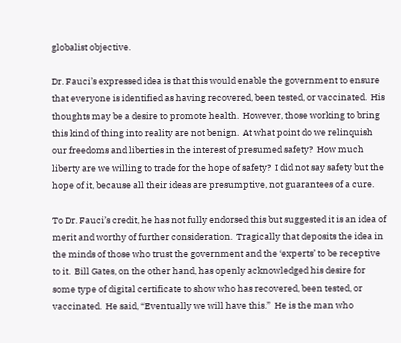globalist objective.

Dr. Fauci’s expressed idea is that this would enable the government to ensure that everyone is identified as having recovered, been tested, or vaccinated.  His thoughts may be a desire to promote health.  However, those working to bring this kind of thing into reality are not benign.  At what point do we relinquish our freedoms and liberties in the interest of presumed safety?  How much liberty are we willing to trade for the hope of safety?  I did not say safety but the hope of it, because all their ideas are presumptive, not guarantees of a cure.

To Dr. Fauci’s credit, he has not fully endorsed this but suggested it is an idea of merit and worthy of further consideration.  Tragically that deposits the idea in the minds of those who trust the government and the ‘experts’ to be receptive to it.  Bill Gates, on the other hand, has openly acknowledged his desire for some type of digital certificate to show who has recovered, been tested, or vaccinated.  He said, “Eventually we will have this.”  He is the man who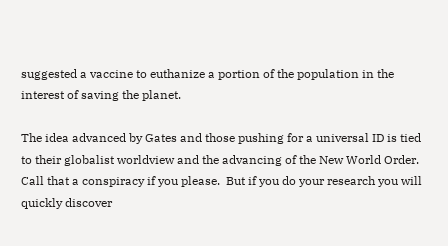suggested a vaccine to euthanize a portion of the population in the interest of saving the planet.

The idea advanced by Gates and those pushing for a universal ID is tied to their globalist worldview and the advancing of the New World Order.  Call that a conspiracy if you please.  But if you do your research you will quickly discover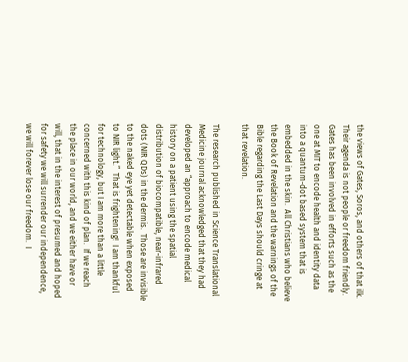the views of Gates, Soros, and others of that ilk.  Their agenda is not people or freedom friendly.  Gates has been involved in efforts such as the one at MIT to encode health and identity data into a quantum-dot based system that is embedded in the skin.  All Christians who believe the Book of Revelation and the warnings of the Bible regarding the Last Days should cringe at that revelation.

The research published in Science Translational Medicine journal acknowledged that they had developed an “approach to encode medical history on a patient using the spatial distribution of biocompatible, near-infrared dots (NIR QDs) in the dermis.  Those are invisible to the naked eye yet detectable when exposed to NIR light.”  That is frightening!  I am thankful for technology, but I am more than a little concerned with this kind of plan.  If we reach the place in our world, and we either have or will, that in the interest of presumed and hoped for safety we will surrender our independence, we will forever lose our freedom.  I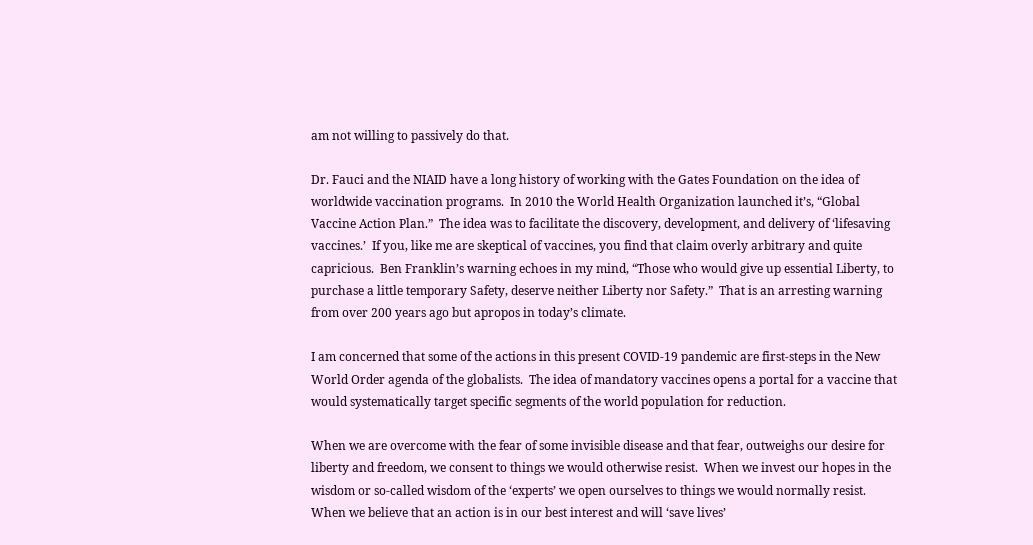am not willing to passively do that.

Dr. Fauci and the NIAID have a long history of working with the Gates Foundation on the idea of worldwide vaccination programs.  In 2010 the World Health Organization launched it’s, “Global Vaccine Action Plan.”  The idea was to facilitate the discovery, development, and delivery of ‘lifesaving vaccines.’  If you, like me are skeptical of vaccines, you find that claim overly arbitrary and quite capricious.  Ben Franklin’s warning echoes in my mind, “Those who would give up essential Liberty, to purchase a little temporary Safety, deserve neither Liberty nor Safety.”  That is an arresting warning from over 200 years ago but apropos in today’s climate.

I am concerned that some of the actions in this present COVID-19 pandemic are first-steps in the New World Order agenda of the globalists.  The idea of mandatory vaccines opens a portal for a vaccine that would systematically target specific segments of the world population for reduction.

When we are overcome with the fear of some invisible disease and that fear, outweighs our desire for liberty and freedom, we consent to things we would otherwise resist.  When we invest our hopes in the wisdom or so-called wisdom of the ‘experts’ we open ourselves to things we would normally resist.  When we believe that an action is in our best interest and will ‘save lives’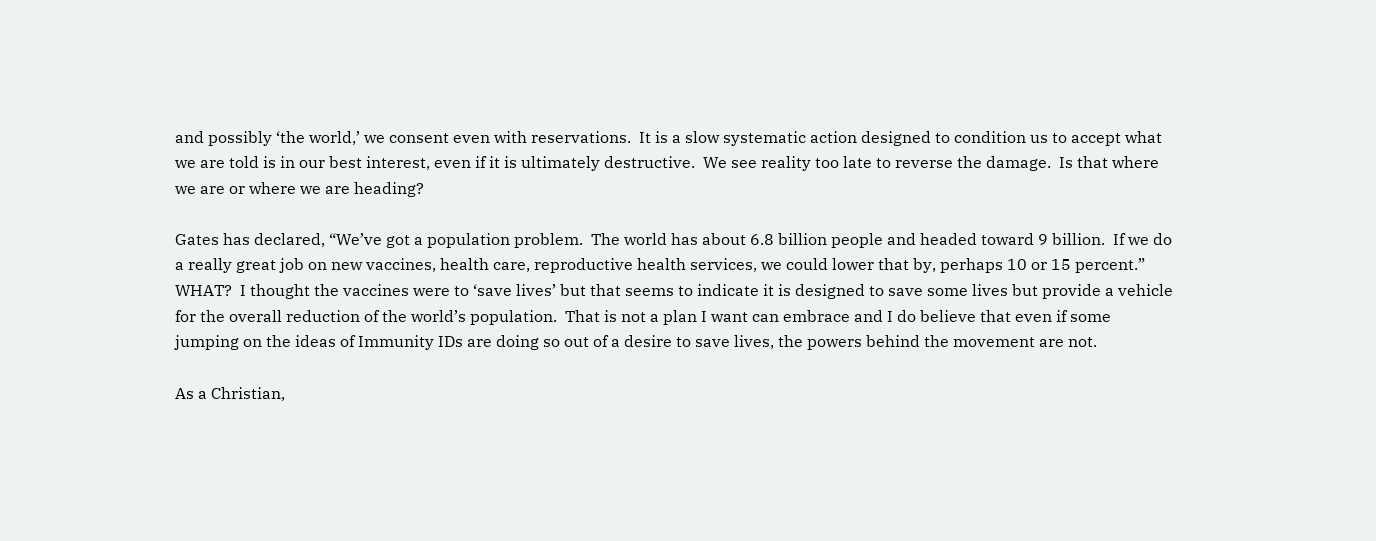and possibly ‘the world,’ we consent even with reservations.  It is a slow systematic action designed to condition us to accept what we are told is in our best interest, even if it is ultimately destructive.  We see reality too late to reverse the damage.  Is that where we are or where we are heading?

Gates has declared, “We’ve got a population problem.  The world has about 6.8 billion people and headed toward 9 billion.  If we do a really great job on new vaccines, health care, reproductive health services, we could lower that by, perhaps 10 or 15 percent.”  WHAT?  I thought the vaccines were to ‘save lives’ but that seems to indicate it is designed to save some lives but provide a vehicle for the overall reduction of the world’s population.  That is not a plan I want can embrace and I do believe that even if some jumping on the ideas of Immunity IDs are doing so out of a desire to save lives, the powers behind the movement are not.

As a Christian,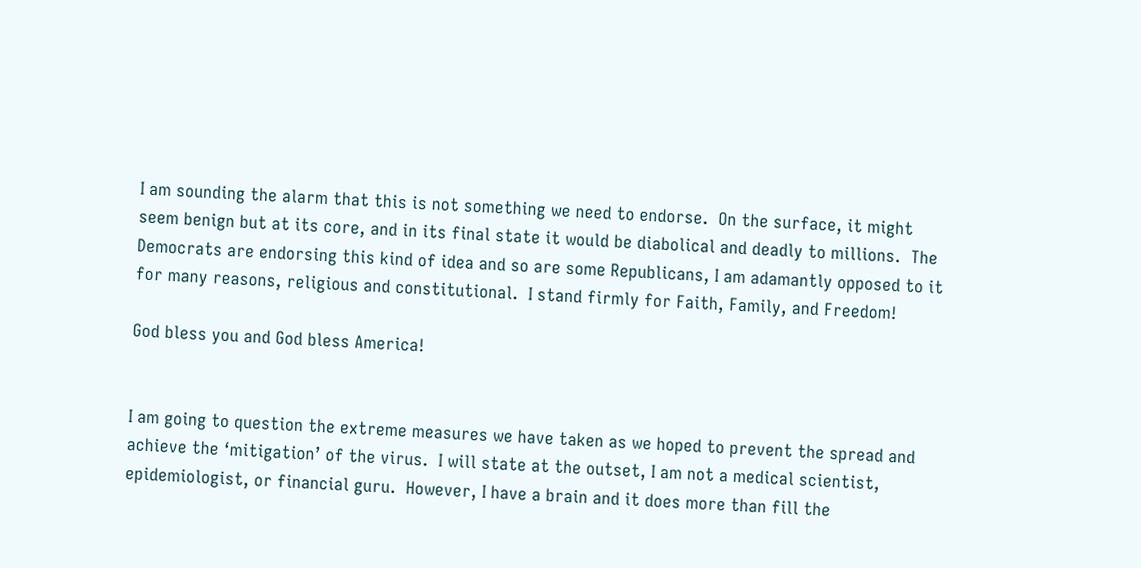I am sounding the alarm that this is not something we need to endorse.  On the surface, it might seem benign but at its core, and in its final state it would be diabolical and deadly to millions.  The Democrats are endorsing this kind of idea and so are some Republicans, I am adamantly opposed to it for many reasons, religious and constitutional.  I stand firmly for Faith, Family, and Freedom!

God bless you and God bless America!


I am going to question the extreme measures we have taken as we hoped to prevent the spread and achieve the ‘mitigation’ of the virus.  I will state at the outset, I am not a medical scientist, epidemiologist, or financial guru.  However, I have a brain and it does more than fill the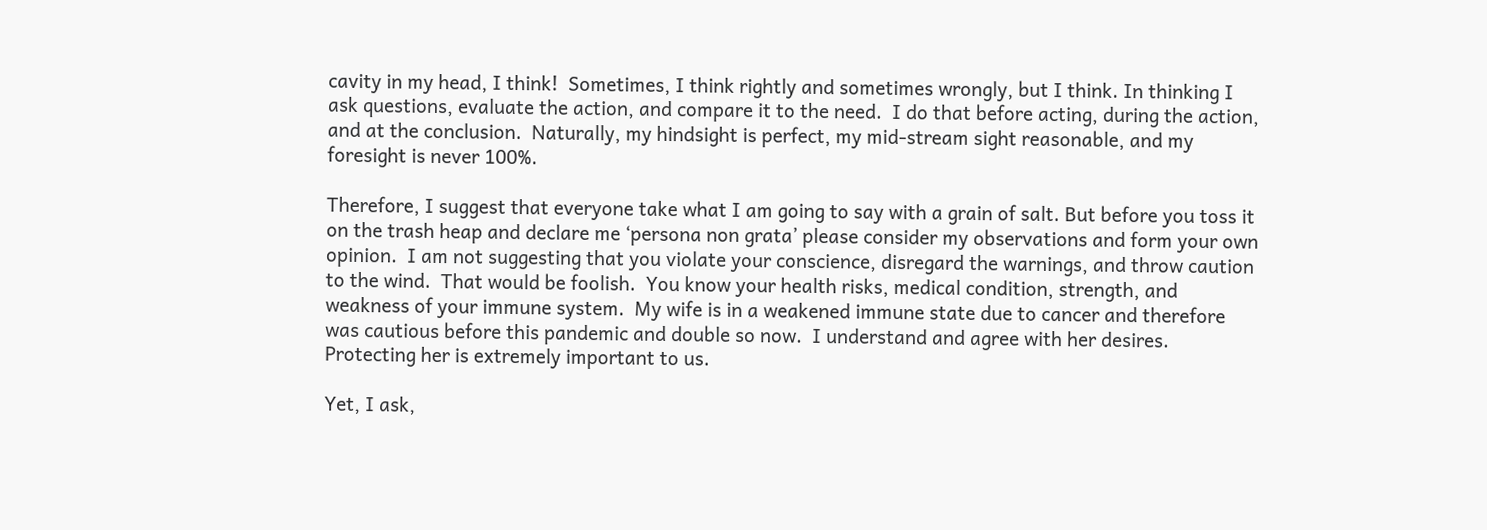cavity in my head, I think!  Sometimes, I think rightly and sometimes wrongly, but I think. In thinking I ask questions, evaluate the action, and compare it to the need.  I do that before acting, during the action, and at the conclusion.  Naturally, my hindsight is perfect, my mid-stream sight reasonable, and my foresight is never 100%.

Therefore, I suggest that everyone take what I am going to say with a grain of salt. But before you toss it on the trash heap and declare me ‘persona non grata’ please consider my observations and form your own opinion.  I am not suggesting that you violate your conscience, disregard the warnings, and throw caution to the wind.  That would be foolish.  You know your health risks, medical condition, strength, and weakness of your immune system.  My wife is in a weakened immune state due to cancer and therefore was cautious before this pandemic and double so now.  I understand and agree with her desires.  Protecting her is extremely important to us.

Yet, I ask,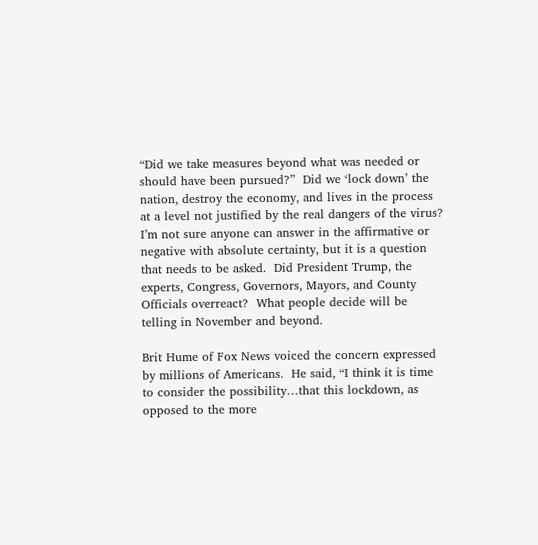“Did we take measures beyond what was needed or should have been pursued?”  Did we ‘lock down’ the nation, destroy the economy, and lives in the process at a level not justified by the real dangers of the virus?  I’m not sure anyone can answer in the affirmative or negative with absolute certainty, but it is a question that needs to be asked.  Did President Trump, the experts, Congress, Governors, Mayors, and County Officials overreact?  What people decide will be telling in November and beyond.

Brit Hume of Fox News voiced the concern expressed by millions of Americans.  He said, “I think it is time to consider the possibility…that this lockdown, as opposed to the more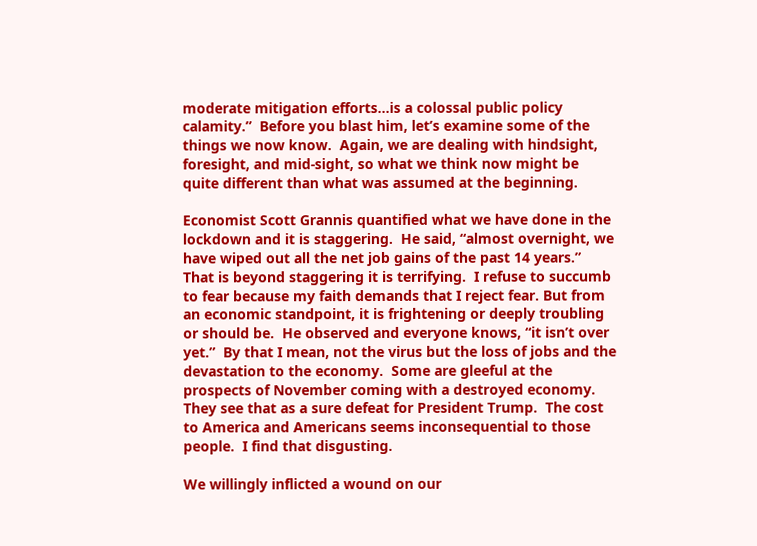moderate mitigation efforts…is a colossal public policy calamity.”  Before you blast him, let’s examine some of the things we now know.  Again, we are dealing with hindsight, foresight, and mid-sight, so what we think now might be quite different than what was assumed at the beginning.

Economist Scott Grannis quantified what we have done in the lockdown and it is staggering.  He said, “almost overnight, we have wiped out all the net job gains of the past 14 years.”  That is beyond staggering it is terrifying.  I refuse to succumb to fear because my faith demands that I reject fear. But from an economic standpoint, it is frightening or deeply troubling or should be.  He observed and everyone knows, “it isn’t over yet.”  By that I mean, not the virus but the loss of jobs and the devastation to the economy.  Some are gleeful at the prospects of November coming with a destroyed economy.  They see that as a sure defeat for President Trump.  The cost to America and Americans seems inconsequential to those people.  I find that disgusting.

We willingly inflicted a wound on our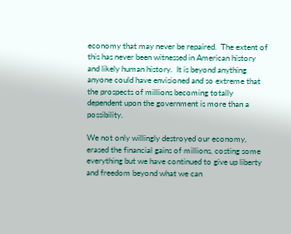economy that may never be repaired.  The extent of this has never been witnessed in American history and likely human history.  It is beyond anything anyone could have envisioned and so extreme that the prospects of millions becoming totally dependent upon the government is more than a possibility.

We not only willingly destroyed our economy, erased the financial gains of millions, costing some everything but we have continued to give up liberty and freedom beyond what we can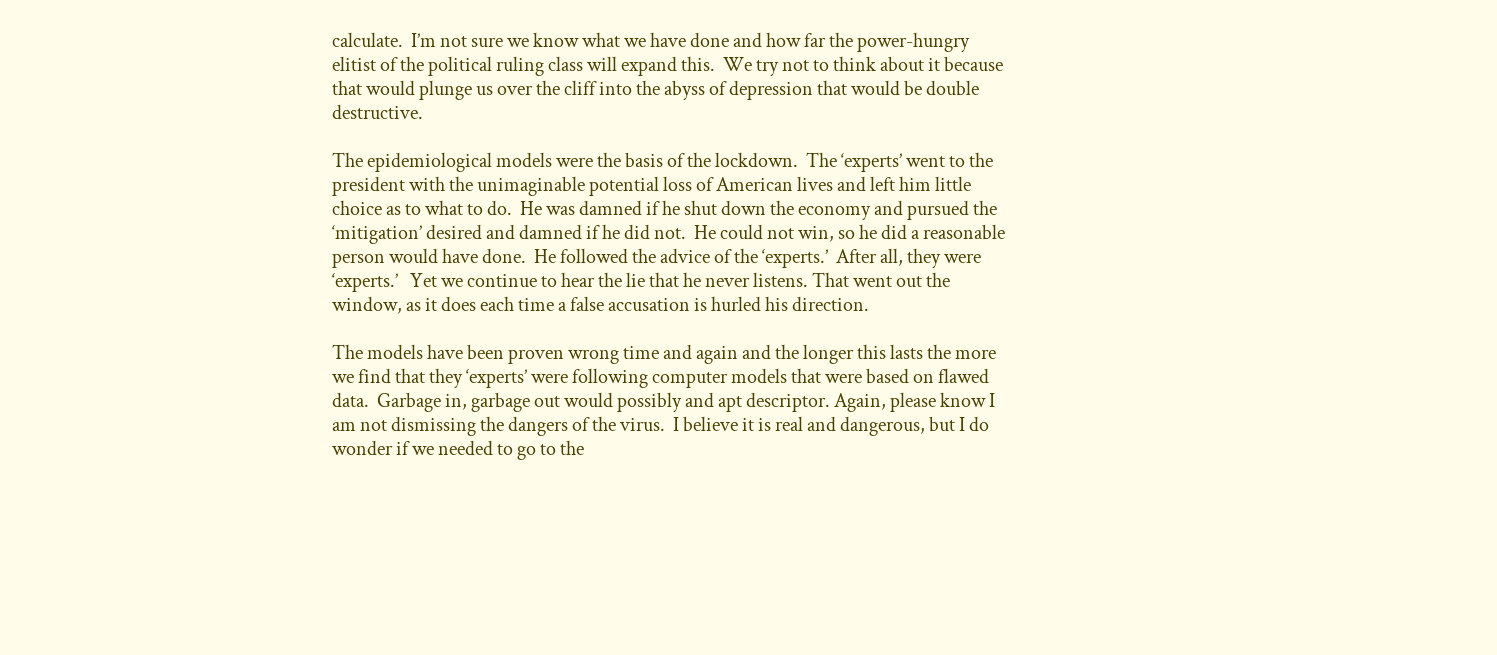calculate.  I’m not sure we know what we have done and how far the power-hungry elitist of the political ruling class will expand this.  We try not to think about it because that would plunge us over the cliff into the abyss of depression that would be double destructive.

The epidemiological models were the basis of the lockdown.  The ‘experts’ went to the president with the unimaginable potential loss of American lives and left him little choice as to what to do.  He was damned if he shut down the economy and pursued the ‘mitigation’ desired and damned if he did not.  He could not win, so he did a reasonable person would have done.  He followed the advice of the ‘experts.’  After all, they were ‘experts.’   Yet we continue to hear the lie that he never listens. That went out the window, as it does each time a false accusation is hurled his direction.

The models have been proven wrong time and again and the longer this lasts the more we find that they ‘experts’ were following computer models that were based on flawed data.  Garbage in, garbage out would possibly and apt descriptor. Again, please know I am not dismissing the dangers of the virus.  I believe it is real and dangerous, but I do wonder if we needed to go to the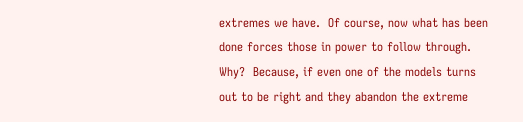extremes we have.  Of course, now what has been done forces those in power to follow through.  Why?  Because, if even one of the models turns out to be right and they abandon the extreme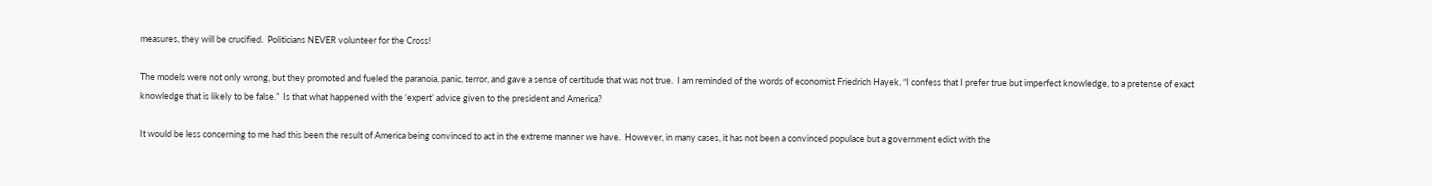measures, they will be crucified.  Politicians NEVER volunteer for the Cross!

The models were not only wrong, but they promoted and fueled the paranoia, panic, terror, and gave a sense of certitude that was not true.  I am reminded of the words of economist Friedrich Hayek, “I confess that I prefer true but imperfect knowledge, to a pretense of exact knowledge that is likely to be false.”  Is that what happened with the ‘expert’ advice given to the president and America?

It would be less concerning to me had this been the result of America being convinced to act in the extreme manner we have.  However, in many cases, it has not been a convinced populace but a government edict with the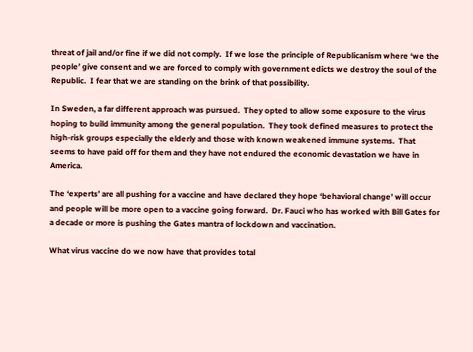threat of jail and/or fine if we did not comply.  If we lose the principle of Republicanism where ‘we the people’ give consent and we are forced to comply with government edicts we destroy the soul of the Republic.  I fear that we are standing on the brink of that possibility.

In Sweden, a far different approach was pursued.  They opted to allow some exposure to the virus hoping to build immunity among the general population.  They took defined measures to protect the high-risk groups especially the elderly and those with known weakened immune systems.  That seems to have paid off for them and they have not endured the economic devastation we have in America.

The ‘experts’ are all pushing for a vaccine and have declared they hope ‘behavioral change’ will occur and people will be more open to a vaccine going forward.  Dr. Fauci who has worked with Bill Gates for a decade or more is pushing the Gates mantra of lockdown and vaccination.

What virus vaccine do we now have that provides total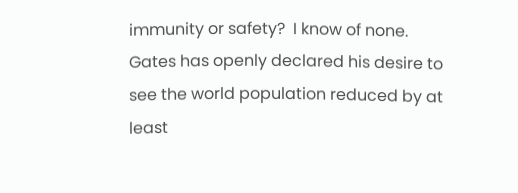immunity or safety?  I know of none.  Gates has openly declared his desire to see the world population reduced by at least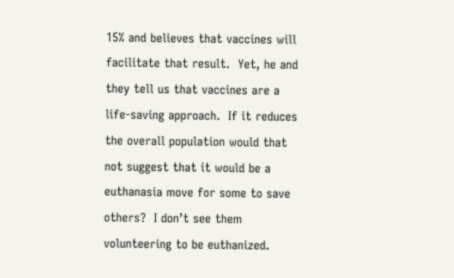15% and believes that vaccines will facilitate that result.  Yet, he and they tell us that vaccines are a life-saving approach.  If it reduces the overall population would that not suggest that it would be a euthanasia move for some to save others?  I don’t see them volunteering to be euthanized.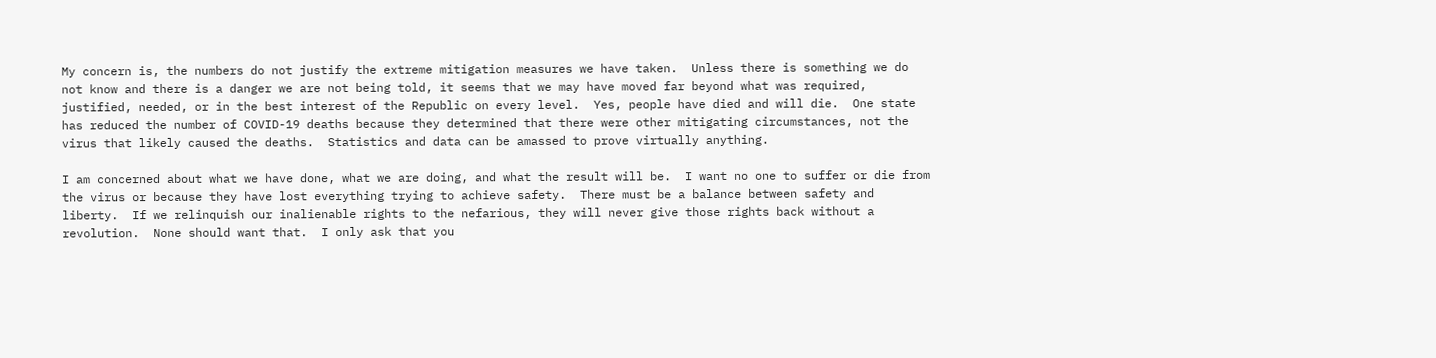My concern is, the numbers do not justify the extreme mitigation measures we have taken.  Unless there is something we do not know and there is a danger we are not being told, it seems that we may have moved far beyond what was required, justified, needed, or in the best interest of the Republic on every level.  Yes, people have died and will die.  One state has reduced the number of COVID-19 deaths because they determined that there were other mitigating circumstances, not the virus that likely caused the deaths.  Statistics and data can be amassed to prove virtually anything.

I am concerned about what we have done, what we are doing, and what the result will be.  I want no one to suffer or die from the virus or because they have lost everything trying to achieve safety.  There must be a balance between safety and liberty.  If we relinquish our inalienable rights to the nefarious, they will never give those rights back without a revolution.  None should want that.  I only ask that you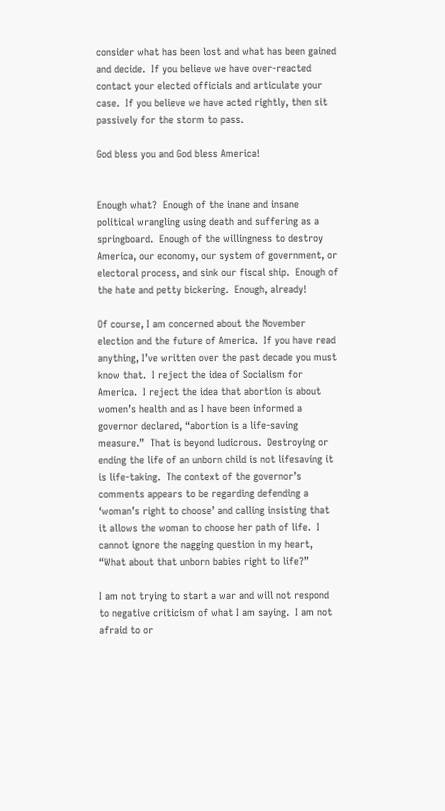consider what has been lost and what has been gained and decide.  If you believe we have over-reacted contact your elected officials and articulate your case.  If you believe we have acted rightly, then sit passively for the storm to pass.

God bless you and God bless America!


Enough what?  Enough of the inane and insane political wrangling using death and suffering as a springboard.  Enough of the willingness to destroy America, our economy, our system of government, or electoral process, and sink our fiscal ship.  Enough of the hate and petty bickering.  Enough, already!

Of course, I am concerned about the November election and the future of America.  If you have read anything, I’ve written over the past decade you must know that.  I reject the idea of Socialism for America.  I reject the idea that abortion is about women’s health and as I have been informed a governor declared, “abortion is a life-saving measure.”  That is beyond ludicrous.  Destroying or ending the life of an unborn child is not lifesaving it is life-taking.  The context of the governor’s comments appears to be regarding defending a ‘woman’s right to choose’ and calling insisting that it allows the woman to choose her path of life.  I cannot ignore the nagging question in my heart, “What about that unborn babies right to life?”

I am not trying to start a war and will not respond to negative criticism of what I am saying.  I am not afraid to or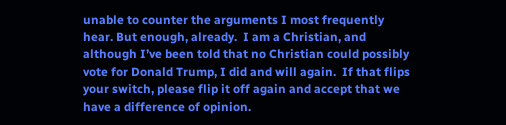unable to counter the arguments I most frequently hear. But enough, already.  I am a Christian, and although I’ve been told that no Christian could possibly vote for Donald Trump, I did and will again.  If that flips your switch, please flip it off again and accept that we have a difference of opinion.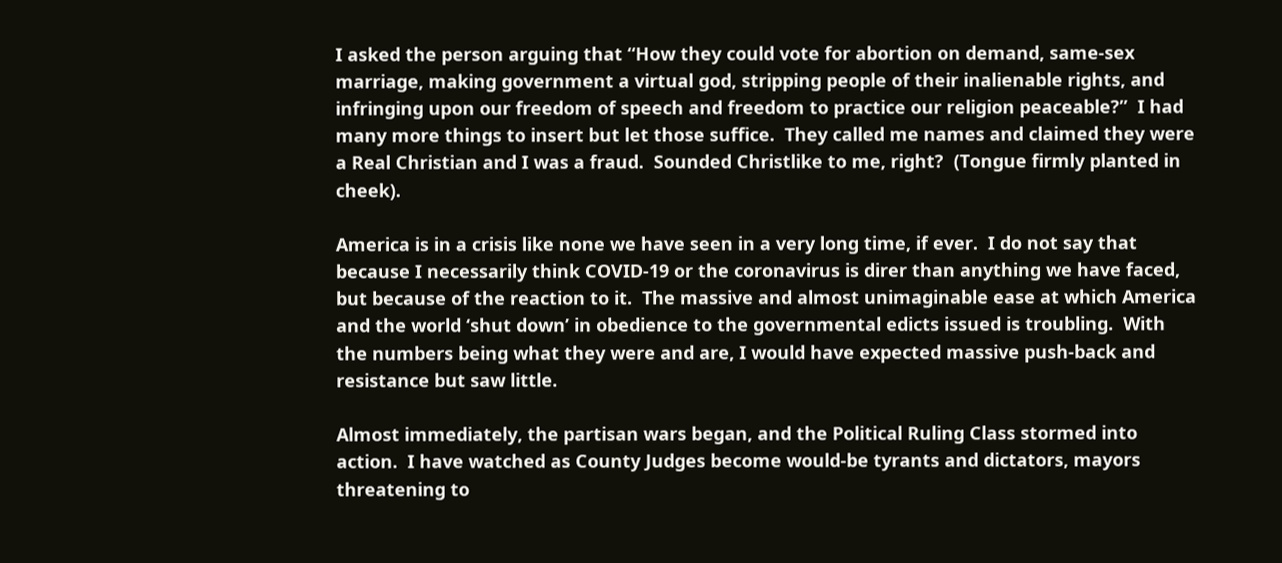I asked the person arguing that “How they could vote for abortion on demand, same-sex marriage, making government a virtual god, stripping people of their inalienable rights, and infringing upon our freedom of speech and freedom to practice our religion peaceable?”  I had many more things to insert but let those suffice.  They called me names and claimed they were a Real Christian and I was a fraud.  Sounded Christlike to me, right?  (Tongue firmly planted in cheek).

America is in a crisis like none we have seen in a very long time, if ever.  I do not say that because I necessarily think COVID-19 or the coronavirus is direr than anything we have faced, but because of the reaction to it.  The massive and almost unimaginable ease at which America and the world ‘shut down’ in obedience to the governmental edicts issued is troubling.  With the numbers being what they were and are, I would have expected massive push-back and resistance but saw little.

Almost immediately, the partisan wars began, and the Political Ruling Class stormed into action.  I have watched as County Judges become would-be tyrants and dictators, mayors threatening to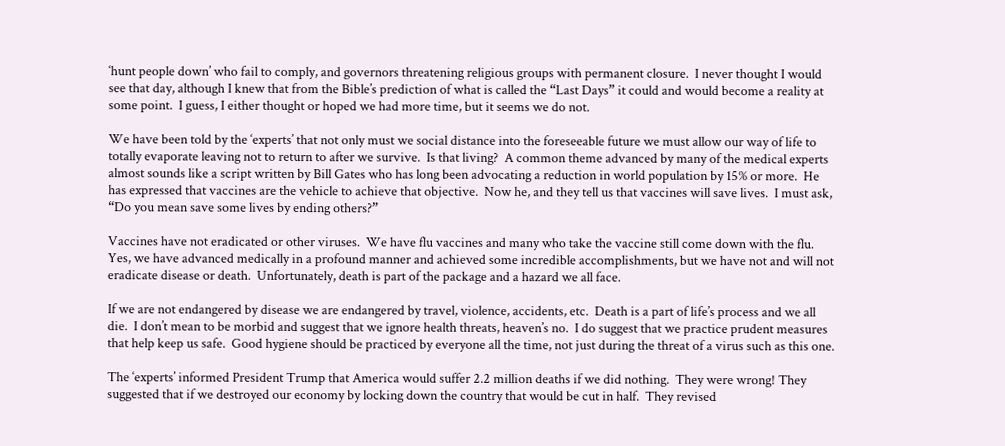‘hunt people down’ who fail to comply, and governors threatening religious groups with permanent closure.  I never thought I would see that day, although I knew that from the Bible’s prediction of what is called the “Last Days” it could and would become a reality at some point.  I guess, I either thought or hoped we had more time, but it seems we do not.

We have been told by the ‘experts’ that not only must we social distance into the foreseeable future we must allow our way of life to totally evaporate leaving not to return to after we survive.  Is that living?  A common theme advanced by many of the medical experts almost sounds like a script written by Bill Gates who has long been advocating a reduction in world population by 15% or more.  He has expressed that vaccines are the vehicle to achieve that objective.  Now he, and they tell us that vaccines will save lives.  I must ask, “Do you mean save some lives by ending others?”

Vaccines have not eradicated or other viruses.  We have flu vaccines and many who take the vaccine still come down with the flu.  Yes, we have advanced medically in a profound manner and achieved some incredible accomplishments, but we have not and will not eradicate disease or death.  Unfortunately, death is part of the package and a hazard we all face.

If we are not endangered by disease we are endangered by travel, violence, accidents, etc.  Death is a part of life’s process and we all die.  I don’t mean to be morbid and suggest that we ignore health threats, heaven’s no.  I do suggest that we practice prudent measures that help keep us safe.  Good hygiene should be practiced by everyone all the time, not just during the threat of a virus such as this one.

The ‘experts’ informed President Trump that America would suffer 2.2 million deaths if we did nothing.  They were wrong! They suggested that if we destroyed our economy by locking down the country that would be cut in half.  They revised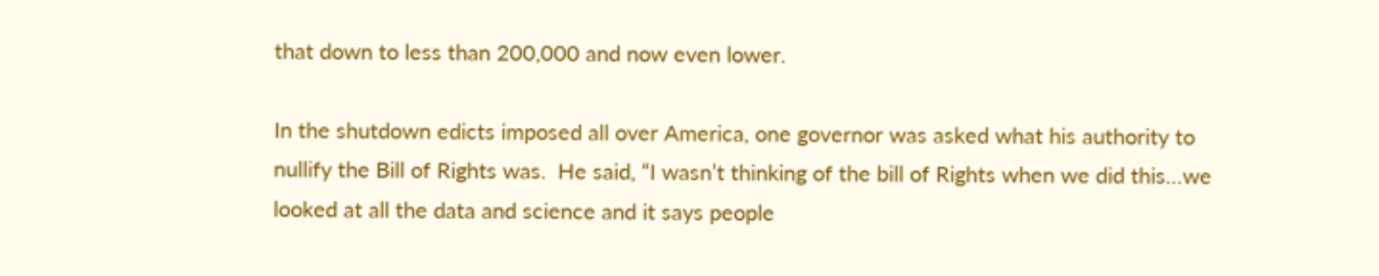that down to less than 200,000 and now even lower.

In the shutdown edicts imposed all over America, one governor was asked what his authority to nullify the Bill of Rights was.  He said, “I wasn’t thinking of the bill of Rights when we did this…we looked at all the data and science and it says people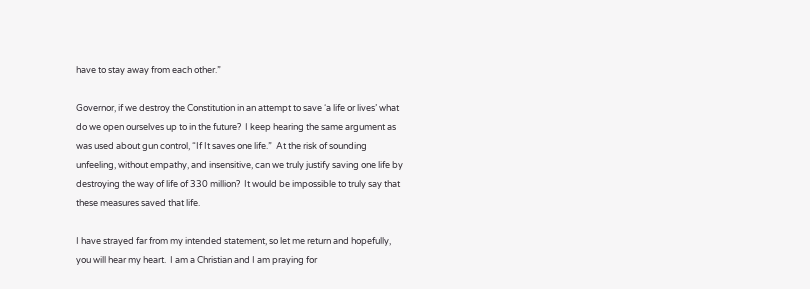have to stay away from each other.”

Governor, if we destroy the Constitution in an attempt to save ‘a life or lives’ what do we open ourselves up to in the future?  I keep hearing the same argument as was used about gun control, “If It saves one life.”  At the risk of sounding unfeeling, without empathy, and insensitive, can we truly justify saving one life by destroying the way of life of 330 million?  It would be impossible to truly say that these measures saved that life.

I have strayed far from my intended statement, so let me return and hopefully, you will hear my heart.  I am a Christian and I am praying for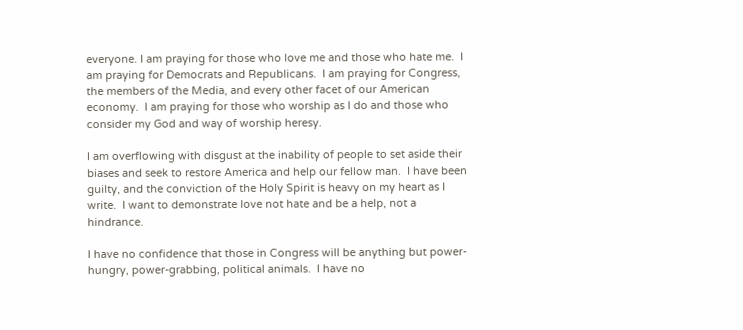everyone. I am praying for those who love me and those who hate me.  I am praying for Democrats and Republicans.  I am praying for Congress, the members of the Media, and every other facet of our American economy.  I am praying for those who worship as I do and those who consider my God and way of worship heresy.

I am overflowing with disgust at the inability of people to set aside their biases and seek to restore America and help our fellow man.  I have been guilty, and the conviction of the Holy Spirit is heavy on my heart as I write.  I want to demonstrate love not hate and be a help, not a hindrance.

I have no confidence that those in Congress will be anything but power-hungry, power-grabbing, political animals.  I have no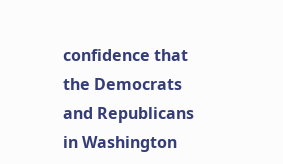confidence that the Democrats and Republicans in Washington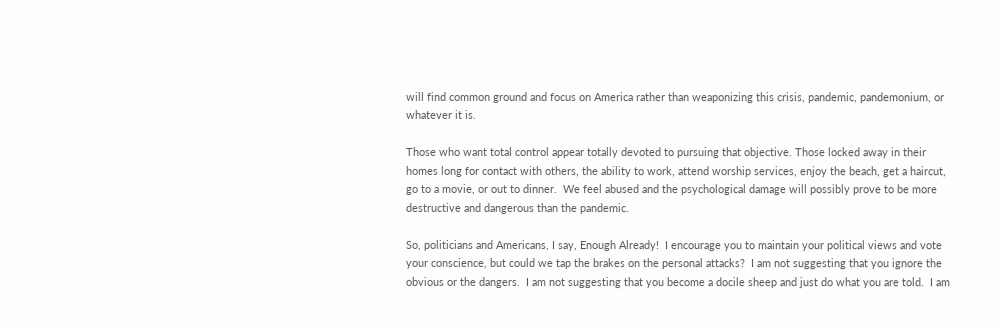will find common ground and focus on America rather than weaponizing this crisis, pandemic, pandemonium, or whatever it is.

Those who want total control appear totally devoted to pursuing that objective. Those locked away in their homes long for contact with others, the ability to work, attend worship services, enjoy the beach, get a haircut, go to a movie, or out to dinner.  We feel abused and the psychological damage will possibly prove to be more destructive and dangerous than the pandemic.

So, politicians and Americans, I say, Enough Already!  I encourage you to maintain your political views and vote your conscience, but could we tap the brakes on the personal attacks?  I am not suggesting that you ignore the obvious or the dangers.  I am not suggesting that you become a docile sheep and just do what you are told.  I am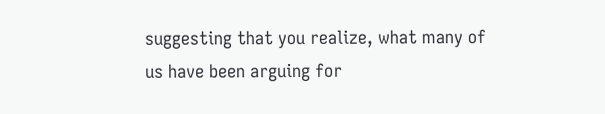suggesting that you realize, what many of us have been arguing for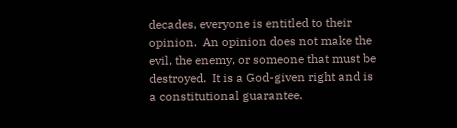decades, everyone is entitled to their opinion.  An opinion does not make the evil, the enemy, or someone that must be destroyed.  It is a God-given right and is a constitutional guarantee.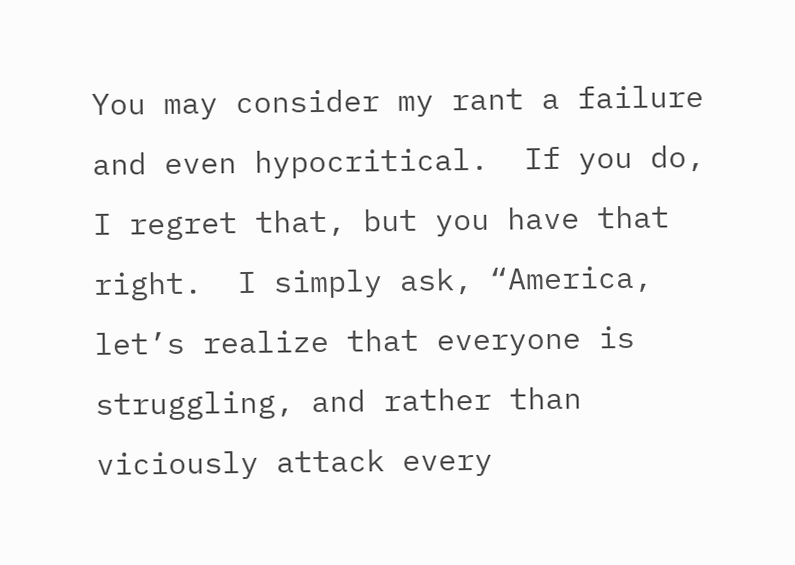You may consider my rant a failure and even hypocritical.  If you do, I regret that, but you have that right.  I simply ask, “America, let’s realize that everyone is struggling, and rather than viciously attack every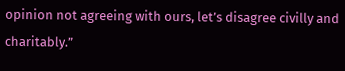opinion not agreeing with ours, let’s disagree civilly and charitably.”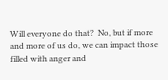Will everyone do that?  No, but if more and more of us do, we can impact those filled with anger and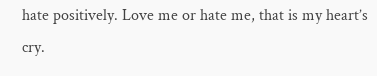hate positively. Love me or hate me, that is my heart’s cry.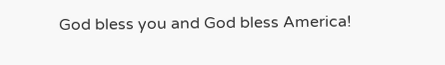God bless you and God bless America!